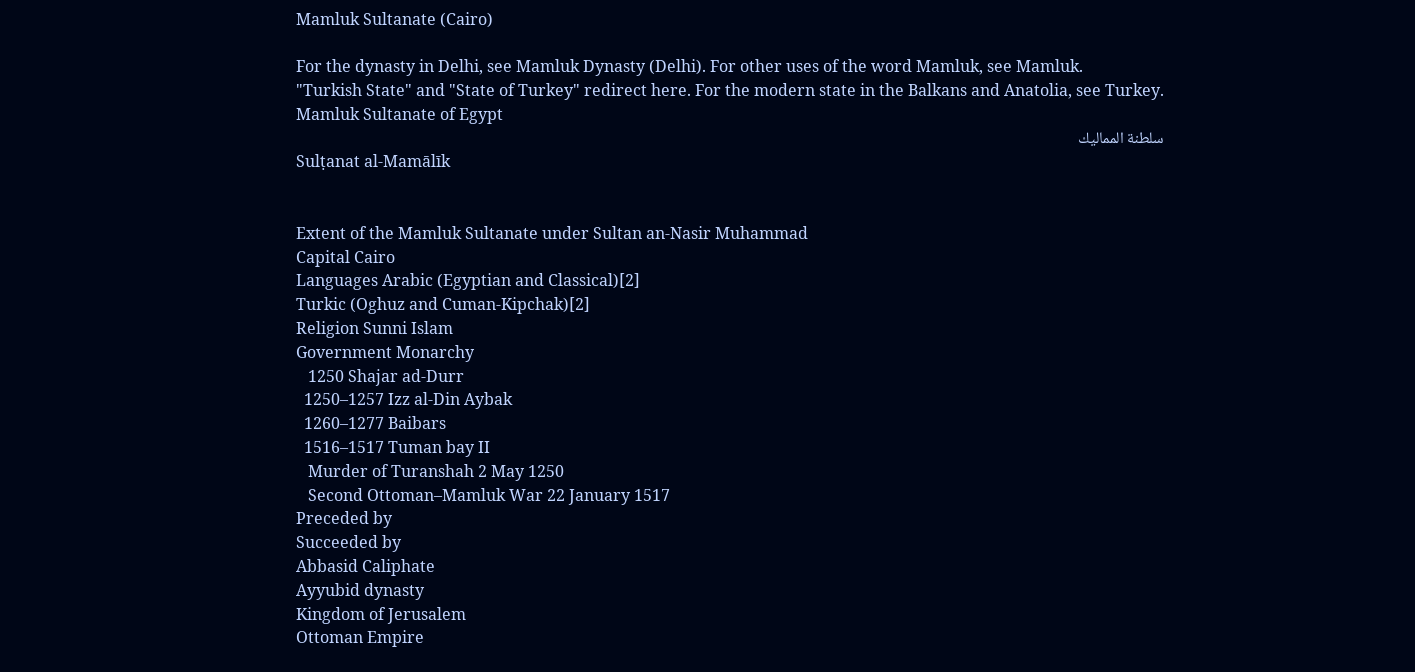Mamluk Sultanate (Cairo)

For the dynasty in Delhi, see Mamluk Dynasty (Delhi). For other uses of the word Mamluk, see Mamluk.
"Turkish State" and "State of Turkey" redirect here. For the modern state in the Balkans and Anatolia, see Turkey.
Mamluk Sultanate of Egypt
سلطنة المماليك
Sulṭanat al-Mamālīk


Extent of the Mamluk Sultanate under Sultan an-Nasir Muhammad
Capital Cairo
Languages Arabic (Egyptian and Classical)[2]
Turkic (Oghuz and Cuman-Kipchak)[2]
Religion Sunni Islam
Government Monarchy
   1250 Shajar ad-Durr
  1250–1257 Izz al-Din Aybak
  1260–1277 Baibars
  1516–1517 Tuman bay II
   Murder of Turanshah 2 May 1250
   Second Ottoman–Mamluk War 22 January 1517
Preceded by
Succeeded by
Abbasid Caliphate
Ayyubid dynasty
Kingdom of Jerusalem
Ottoman Empire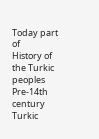Today part of
History of the Turkic peoples
Pre-14th century
Turkic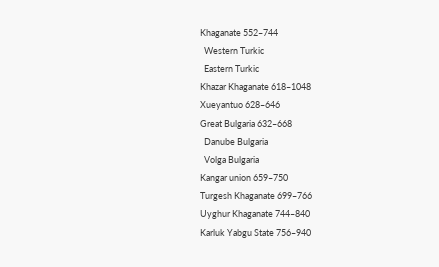Khaganate 552–744
  Western Turkic
  Eastern Turkic
Khazar Khaganate 618–1048
Xueyantuo 628–646
Great Bulgaria 632–668
  Danube Bulgaria
  Volga Bulgaria
Kangar union 659–750
Turgesh Khaganate 699–766
Uyghur Khaganate 744–840
Karluk Yabgu State 756–940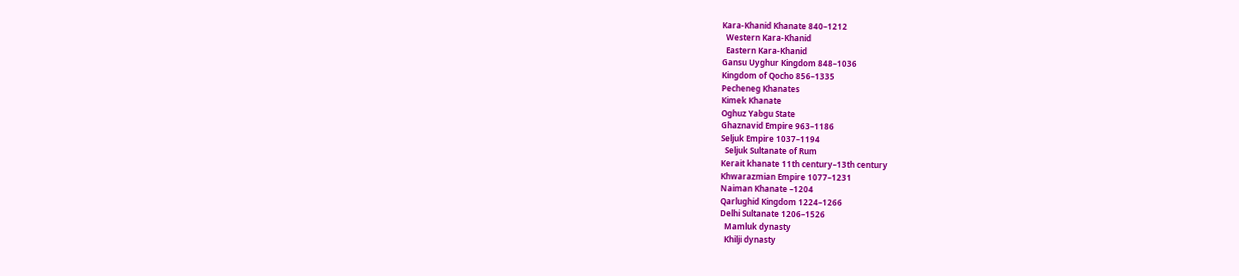Kara-Khanid Khanate 840–1212
  Western Kara-Khanid
  Eastern Kara-Khanid
Gansu Uyghur Kingdom 848–1036
Kingdom of Qocho 856–1335
Pecheneg Khanates
Kimek Khanate
Oghuz Yabgu State
Ghaznavid Empire 963–1186
Seljuk Empire 1037–1194
  Seljuk Sultanate of Rum
Kerait khanate 11th century–13th century
Khwarazmian Empire 1077–1231
Naiman Khanate –1204
Qarlughid Kingdom 1224–1266
Delhi Sultanate 1206–1526
  Mamluk dynasty
  Khilji dynasty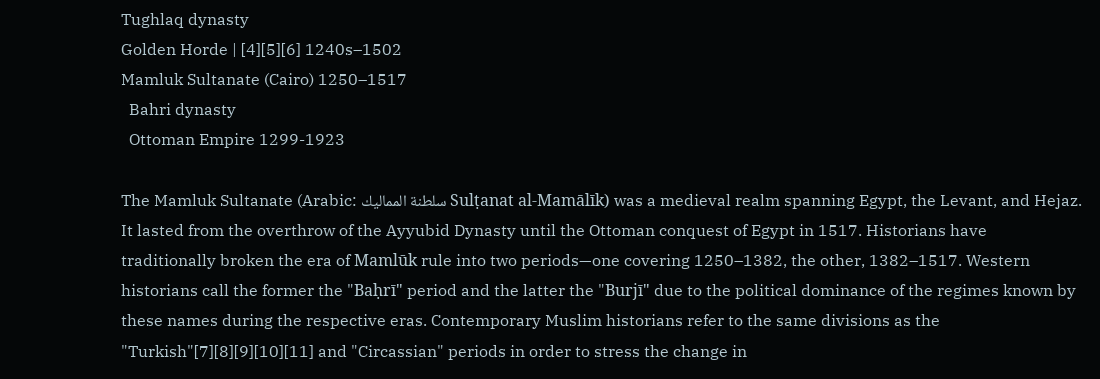Tughlaq dynasty
Golden Horde | [4][5][6] 1240s–1502
Mamluk Sultanate (Cairo) 1250–1517
  Bahri dynasty
  Ottoman Empire 1299-1923

The Mamluk Sultanate (Arabic: سلطنة المماليك Sulṭanat al-Mamālīk) was a medieval realm spanning Egypt, the Levant, and Hejaz. It lasted from the overthrow of the Ayyubid Dynasty until the Ottoman conquest of Egypt in 1517. Historians have traditionally broken the era of Mamlūk rule into two periods—one covering 1250–1382, the other, 1382–1517. Western historians call the former the "Baḥrī" period and the latter the "Burjī" due to the political dominance of the regimes known by these names during the respective eras. Contemporary Muslim historians refer to the same divisions as the "Turkish"[7][8][9][10][11] and "Circassian" periods in order to stress the change in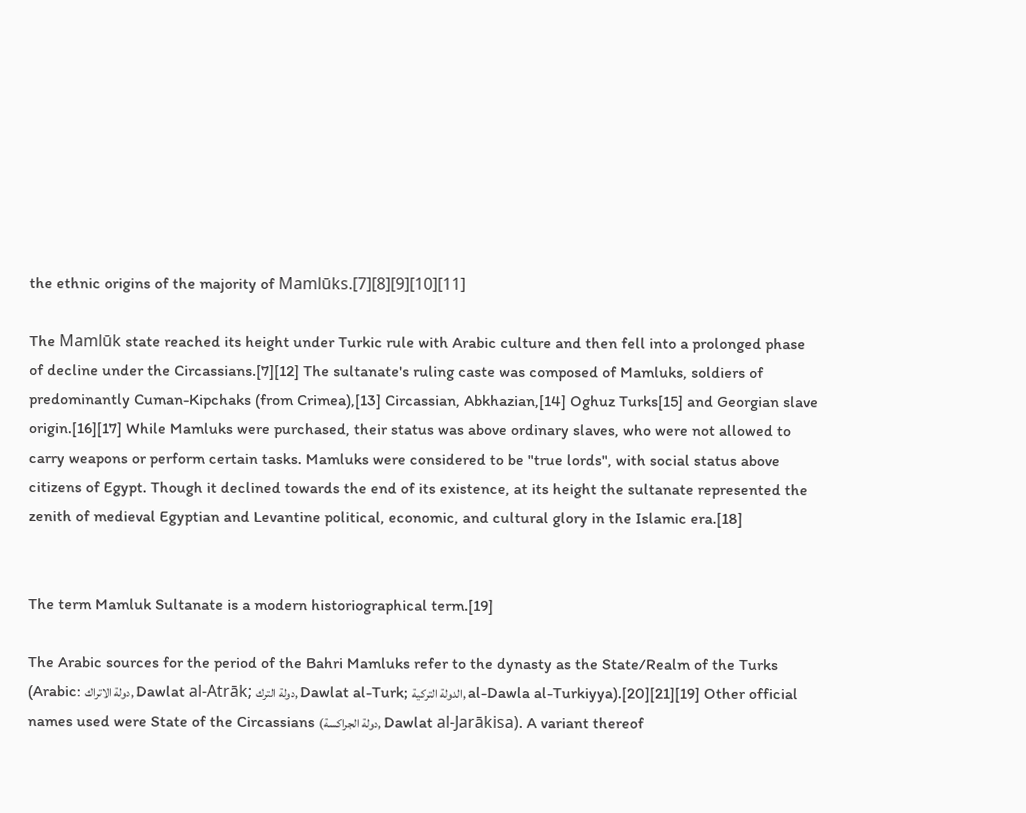the ethnic origins of the majority of Mamlūks.[7][8][9][10][11]

The Mamlūk state reached its height under Turkic rule with Arabic culture and then fell into a prolonged phase of decline under the Circassians.[7][12] The sultanate's ruling caste was composed of Mamluks, soldiers of predominantly Cuman-Kipchaks (from Crimea),[13] Circassian, Abkhazian,[14] Oghuz Turks[15] and Georgian slave origin.[16][17] While Mamluks were purchased, their status was above ordinary slaves, who were not allowed to carry weapons or perform certain tasks. Mamluks were considered to be "true lords", with social status above citizens of Egypt. Though it declined towards the end of its existence, at its height the sultanate represented the zenith of medieval Egyptian and Levantine political, economic, and cultural glory in the Islamic era.[18]


The term Mamluk Sultanate is a modern historiographical term.[19]

The Arabic sources for the period of the Bahri Mamluks refer to the dynasty as the State/Realm of the Turks (Arabic: دولة الاتراك, Dawlat al-Atrāk; دولة الترك, Dawlat al-Turk; الدولة التركية, al-Dawla al-Turkiyya).[20][21][19] Other official names used were State of the Circassians (دولة الجراكسة, Dawlat al-Jarākisa). A variant thereof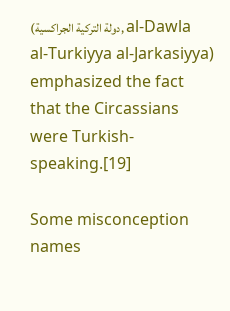(دولة التركية الجراكسية, al-Dawla al-Turkiyya al-Jarkasiyya) emphasized the fact that the Circassians were Turkish-speaking.[19]

Some misconception names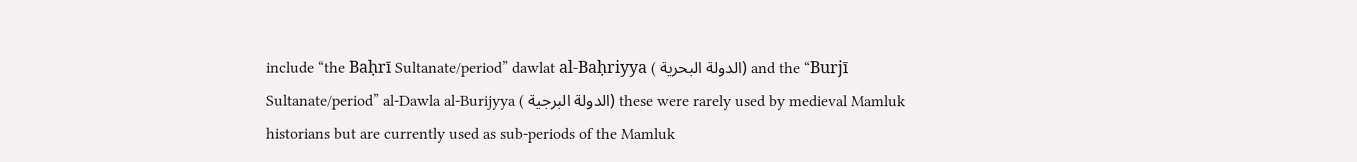include “the Baḥrī Sultanate/period” dawlat al-Baḥriyya ( الدولة البحرية) and the “Burjī Sultanate/period” al-Dawla al-Burijyya ( الدولة البرجية) these were rarely used by medieval Mamluk historians but are currently used as sub-periods of the Mamluk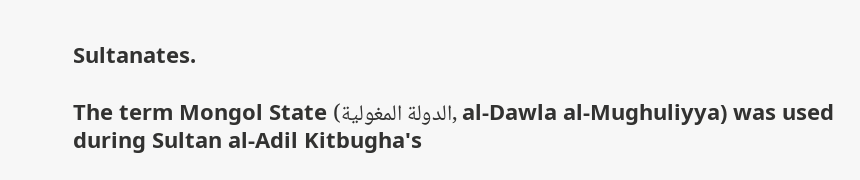Sultanates.

The term Mongol State (الدولة المغولية, al-Dawla al-Mughuliyya) was used during Sultan al-Adil Kitbugha's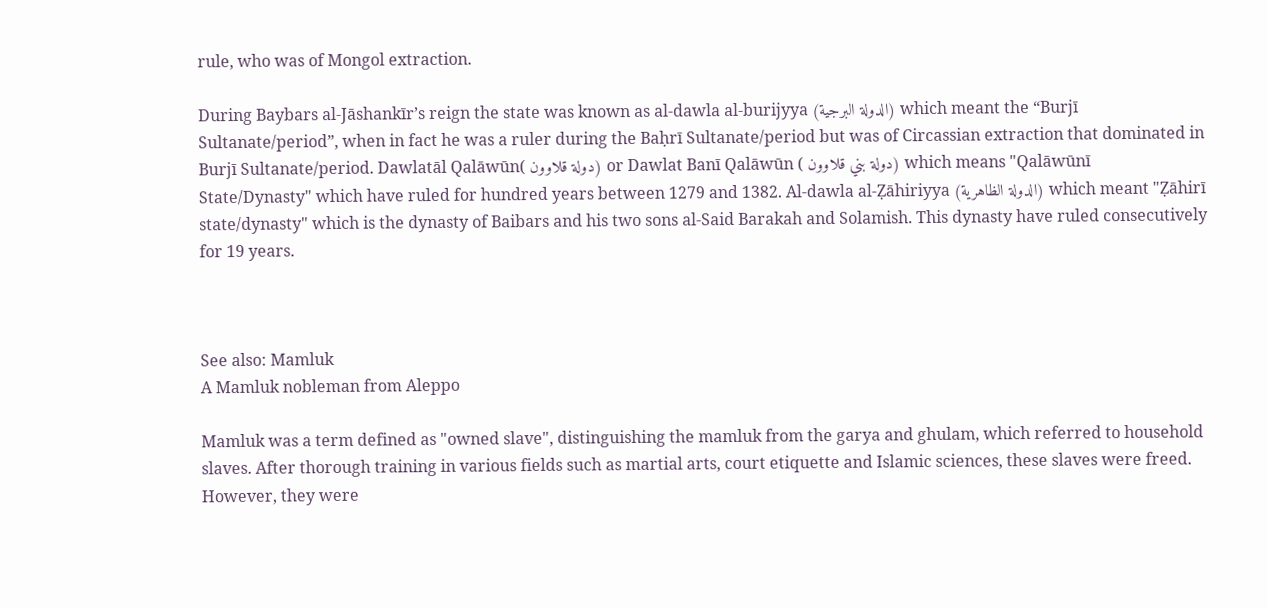rule, who was of Mongol extraction.

During Baybars al-Jāshankīr’s reign the state was known as al-dawla al-burijyya (الدولة البرجية) which meant the “Burjī Sultanate/period”, when in fact he was a ruler during the Baḥrī Sultanate/period but was of Circassian extraction that dominated in Burjī Sultanate/period. Dawlatāl Qalāwūn( دولة قلاوون) or Dawlat Banī Qalāwūn ( دولة بني قلاوون) which means "Qalāwūnī State/Dynasty" which have ruled for hundred years between 1279 and 1382. Al-dawla al-Ẓāhiriyya (الدولة الظاهرية) which meant "Ẓāhirī state/dynasty" which is the dynasty of Baibars and his two sons al-Said Barakah and Solamish. This dynasty have ruled consecutively for 19 years.



See also: Mamluk
A Mamluk nobleman from Aleppo

Mamluk was a term defined as "owned slave", distinguishing the mamluk from the garya and ghulam, which referred to household slaves. After thorough training in various fields such as martial arts, court etiquette and Islamic sciences, these slaves were freed. However, they were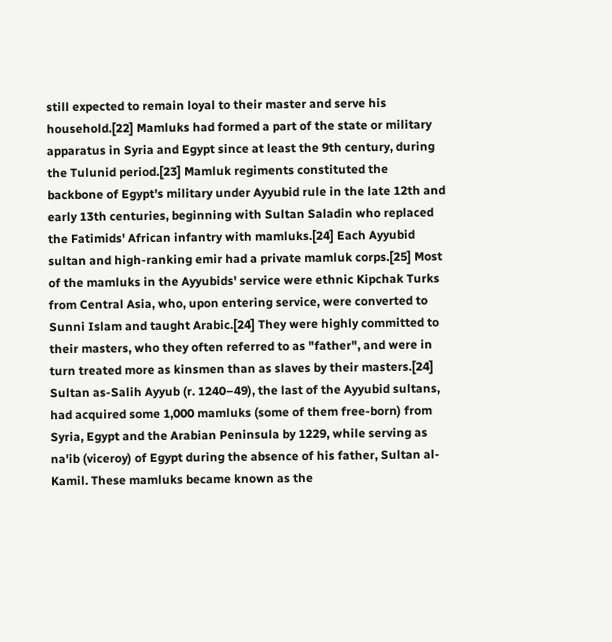still expected to remain loyal to their master and serve his household.[22] Mamluks had formed a part of the state or military apparatus in Syria and Egypt since at least the 9th century, during the Tulunid period.[23] Mamluk regiments constituted the backbone of Egypt's military under Ayyubid rule in the late 12th and early 13th centuries, beginning with Sultan Saladin who replaced the Fatimids' African infantry with mamluks.[24] Each Ayyubid sultan and high-ranking emir had a private mamluk corps.[25] Most of the mamluks in the Ayyubids' service were ethnic Kipchak Turks from Central Asia, who, upon entering service, were converted to Sunni Islam and taught Arabic.[24] They were highly committed to their masters, who they often referred to as "father", and were in turn treated more as kinsmen than as slaves by their masters.[24] Sultan as-Salih Ayyub (r. 1240–49), the last of the Ayyubid sultans, had acquired some 1,000 mamluks (some of them free-born) from Syria, Egypt and the Arabian Peninsula by 1229, while serving as na'ib (viceroy) of Egypt during the absence of his father, Sultan al-Kamil. These mamluks became known as the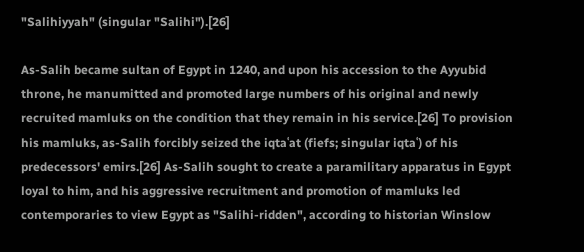"Salihiyyah" (singular "Salihi").[26]

As-Salih became sultan of Egypt in 1240, and upon his accession to the Ayyubid throne, he manumitted and promoted large numbers of his original and newly recruited mamluks on the condition that they remain in his service.[26] To provision his mamluks, as-Salih forcibly seized the iqtaʿat (fiefs; singular iqtaʿ) of his predecessors' emirs.[26] As-Salih sought to create a paramilitary apparatus in Egypt loyal to him, and his aggressive recruitment and promotion of mamluks led contemporaries to view Egypt as "Salihi-ridden", according to historian Winslow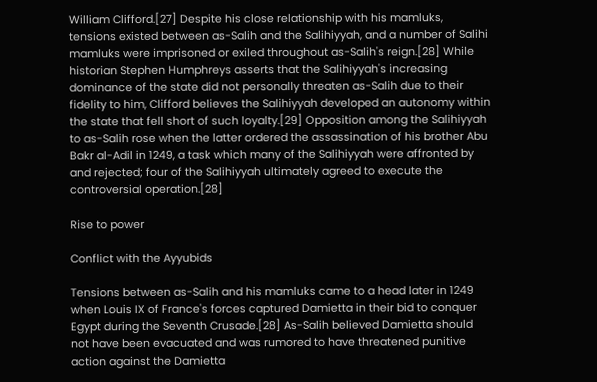William Clifford.[27] Despite his close relationship with his mamluks, tensions existed between as-Salih and the Salihiyyah, and a number of Salihi mamluks were imprisoned or exiled throughout as-Salih's reign.[28] While historian Stephen Humphreys asserts that the Salihiyyah's increasing dominance of the state did not personally threaten as-Salih due to their fidelity to him, Clifford believes the Salihiyyah developed an autonomy within the state that fell short of such loyalty.[29] Opposition among the Salihiyyah to as-Salih rose when the latter ordered the assassination of his brother Abu Bakr al-Adil in 1249, a task which many of the Salihiyyah were affronted by and rejected; four of the Salihiyyah ultimately agreed to execute the controversial operation.[28]

Rise to power

Conflict with the Ayyubids

Tensions between as-Salih and his mamluks came to a head later in 1249 when Louis IX of France's forces captured Damietta in their bid to conquer Egypt during the Seventh Crusade.[28] As-Salih believed Damietta should not have been evacuated and was rumored to have threatened punitive action against the Damietta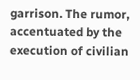garrison. The rumor, accentuated by the execution of civilian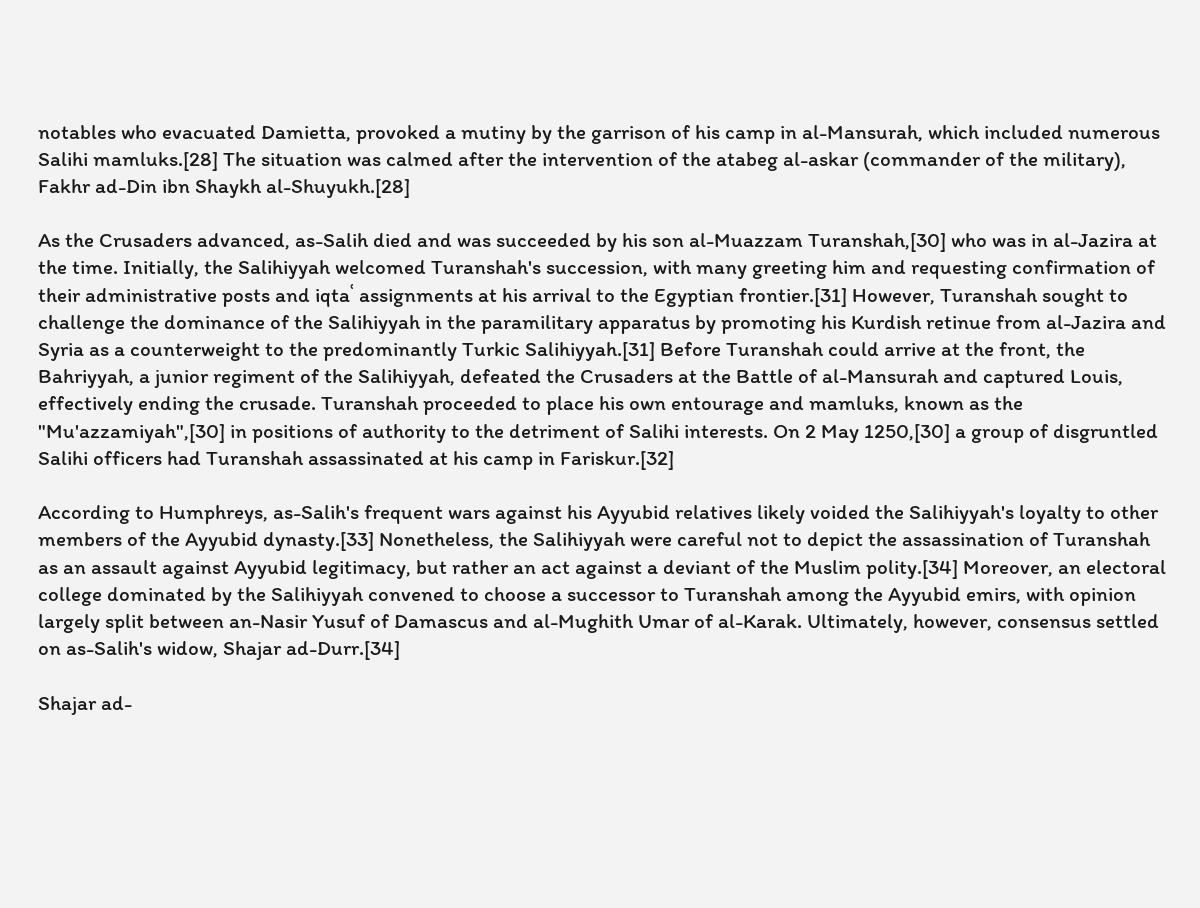notables who evacuated Damietta, provoked a mutiny by the garrison of his camp in al-Mansurah, which included numerous Salihi mamluks.[28] The situation was calmed after the intervention of the atabeg al-askar (commander of the military), Fakhr ad-Din ibn Shaykh al-Shuyukh.[28]

As the Crusaders advanced, as-Salih died and was succeeded by his son al-Muazzam Turanshah,[30] who was in al-Jazira at the time. Initially, the Salihiyyah welcomed Turanshah's succession, with many greeting him and requesting confirmation of their administrative posts and iqtaʿ assignments at his arrival to the Egyptian frontier.[31] However, Turanshah sought to challenge the dominance of the Salihiyyah in the paramilitary apparatus by promoting his Kurdish retinue from al-Jazira and Syria as a counterweight to the predominantly Turkic Salihiyyah.[31] Before Turanshah could arrive at the front, the Bahriyyah, a junior regiment of the Salihiyyah, defeated the Crusaders at the Battle of al-Mansurah and captured Louis, effectively ending the crusade. Turanshah proceeded to place his own entourage and mamluks, known as the "Mu'azzamiyah",[30] in positions of authority to the detriment of Salihi interests. On 2 May 1250,[30] a group of disgruntled Salihi officers had Turanshah assassinated at his camp in Fariskur.[32]

According to Humphreys, as-Salih's frequent wars against his Ayyubid relatives likely voided the Salihiyyah's loyalty to other members of the Ayyubid dynasty.[33] Nonetheless, the Salihiyyah were careful not to depict the assassination of Turanshah as an assault against Ayyubid legitimacy, but rather an act against a deviant of the Muslim polity.[34] Moreover, an electoral college dominated by the Salihiyyah convened to choose a successor to Turanshah among the Ayyubid emirs, with opinion largely split between an-Nasir Yusuf of Damascus and al-Mughith Umar of al-Karak. Ultimately, however, consensus settled on as-Salih's widow, Shajar ad-Durr.[34]

Shajar ad-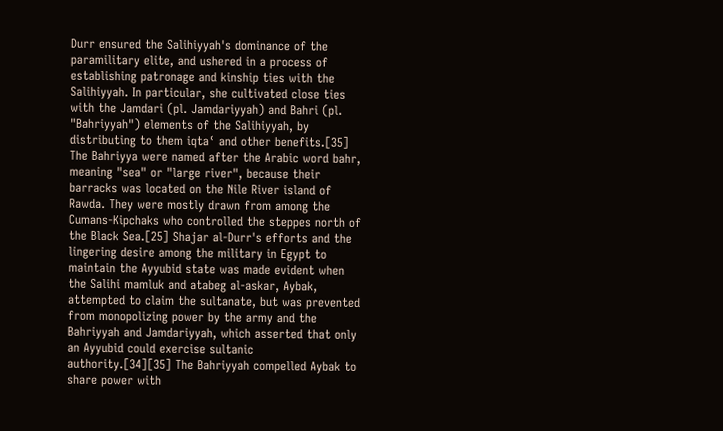Durr ensured the Salihiyyah's dominance of the paramilitary elite, and ushered in a process of establishing patronage and kinship ties with the Salihiyyah. In particular, she cultivated close ties with the Jamdari (pl. Jamdariyyah) and Bahri (pl. "Bahriyyah") elements of the Salihiyyah, by distributing to them iqtaʿ and other benefits.[35] The Bahriyya were named after the Arabic word bahr, meaning "sea" or "large river", because their barracks was located on the Nile River island of Rawda. They were mostly drawn from among the Cumans-Kipchaks who controlled the steppes north of the Black Sea.[25] Shajar al-Durr's efforts and the lingering desire among the military in Egypt to maintain the Ayyubid state was made evident when the Salihi mamluk and atabeg al-askar, Aybak, attempted to claim the sultanate, but was prevented from monopolizing power by the army and the Bahriyyah and Jamdariyyah, which asserted that only an Ayyubid could exercise sultanic authority.[34][35] The Bahriyyah compelled Aybak to share power with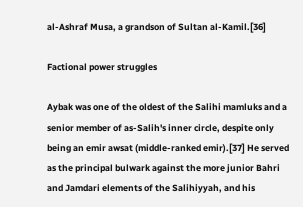al-Ashraf Musa, a grandson of Sultan al-Kamil.[36]

Factional power struggles

Aybak was one of the oldest of the Salihi mamluks and a senior member of as-Salih's inner circle, despite only being an emir awsat (middle-ranked emir).[37] He served as the principal bulwark against the more junior Bahri and Jamdari elements of the Salihiyyah, and his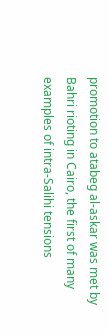promotion to atabeg al-askar was met by Bahri rioting in Cairo, the first of many examples of intra-Salihi tensions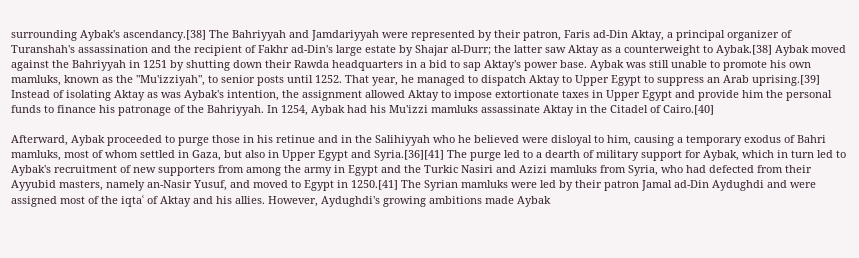surrounding Aybak's ascendancy.[38] The Bahriyyah and Jamdariyyah were represented by their patron, Faris ad-Din Aktay, a principal organizer of Turanshah's assassination and the recipient of Fakhr ad-Din's large estate by Shajar al-Durr; the latter saw Aktay as a counterweight to Aybak.[38] Aybak moved against the Bahriyyah in 1251 by shutting down their Rawda headquarters in a bid to sap Aktay's power base. Aybak was still unable to promote his own mamluks, known as the "Mu'izziyah", to senior posts until 1252. That year, he managed to dispatch Aktay to Upper Egypt to suppress an Arab uprising.[39] Instead of isolating Aktay as was Aybak's intention, the assignment allowed Aktay to impose extortionate taxes in Upper Egypt and provide him the personal funds to finance his patronage of the Bahriyyah. In 1254, Aybak had his Mu'izzi mamluks assassinate Aktay in the Citadel of Cairo.[40]

Afterward, Aybak proceeded to purge those in his retinue and in the Salihiyyah who he believed were disloyal to him, causing a temporary exodus of Bahri mamluks, most of whom settled in Gaza, but also in Upper Egypt and Syria.[36][41] The purge led to a dearth of military support for Aybak, which in turn led to Aybak's recruitment of new supporters from among the army in Egypt and the Turkic Nasiri and Azizi mamluks from Syria, who had defected from their Ayyubid masters, namely an-Nasir Yusuf, and moved to Egypt in 1250.[41] The Syrian mamluks were led by their patron Jamal ad-Din Aydughdi and were assigned most of the iqtaʿ of Aktay and his allies. However, Aydughdi's growing ambitions made Aybak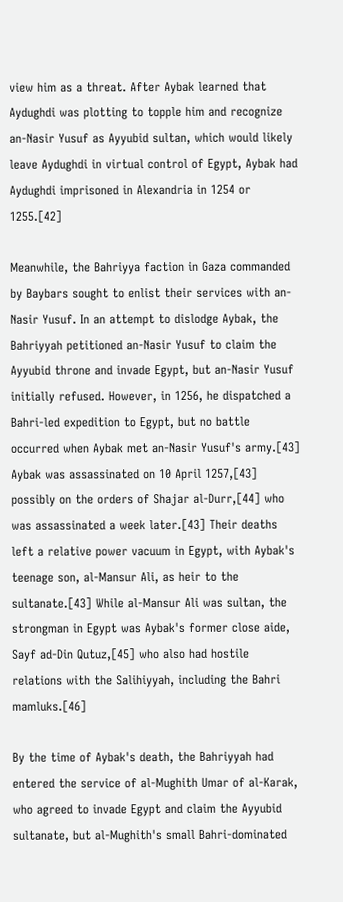view him as a threat. After Aybak learned that Aydughdi was plotting to topple him and recognize an-Nasir Yusuf as Ayyubid sultan, which would likely leave Aydughdi in virtual control of Egypt, Aybak had Aydughdi imprisoned in Alexandria in 1254 or 1255.[42]

Meanwhile, the Bahriyya faction in Gaza commanded by Baybars sought to enlist their services with an-Nasir Yusuf. In an attempt to dislodge Aybak, the Bahriyyah petitioned an-Nasir Yusuf to claim the Ayyubid throne and invade Egypt, but an-Nasir Yusuf initially refused. However, in 1256, he dispatched a Bahri-led expedition to Egypt, but no battle occurred when Aybak met an-Nasir Yusuf's army.[43] Aybak was assassinated on 10 April 1257,[43] possibly on the orders of Shajar al-Durr,[44] who was assassinated a week later.[43] Their deaths left a relative power vacuum in Egypt, with Aybak's teenage son, al-Mansur Ali, as heir to the sultanate.[43] While al-Mansur Ali was sultan, the strongman in Egypt was Aybak's former close aide, Sayf ad-Din Qutuz,[45] who also had hostile relations with the Salihiyyah, including the Bahri mamluks.[46]

By the time of Aybak's death, the Bahriyyah had entered the service of al-Mughith Umar of al-Karak, who agreed to invade Egypt and claim the Ayyubid sultanate, but al-Mughith's small Bahri-dominated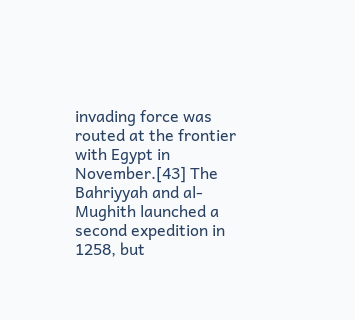invading force was routed at the frontier with Egypt in November.[43] The Bahriyyah and al-Mughith launched a second expedition in 1258, but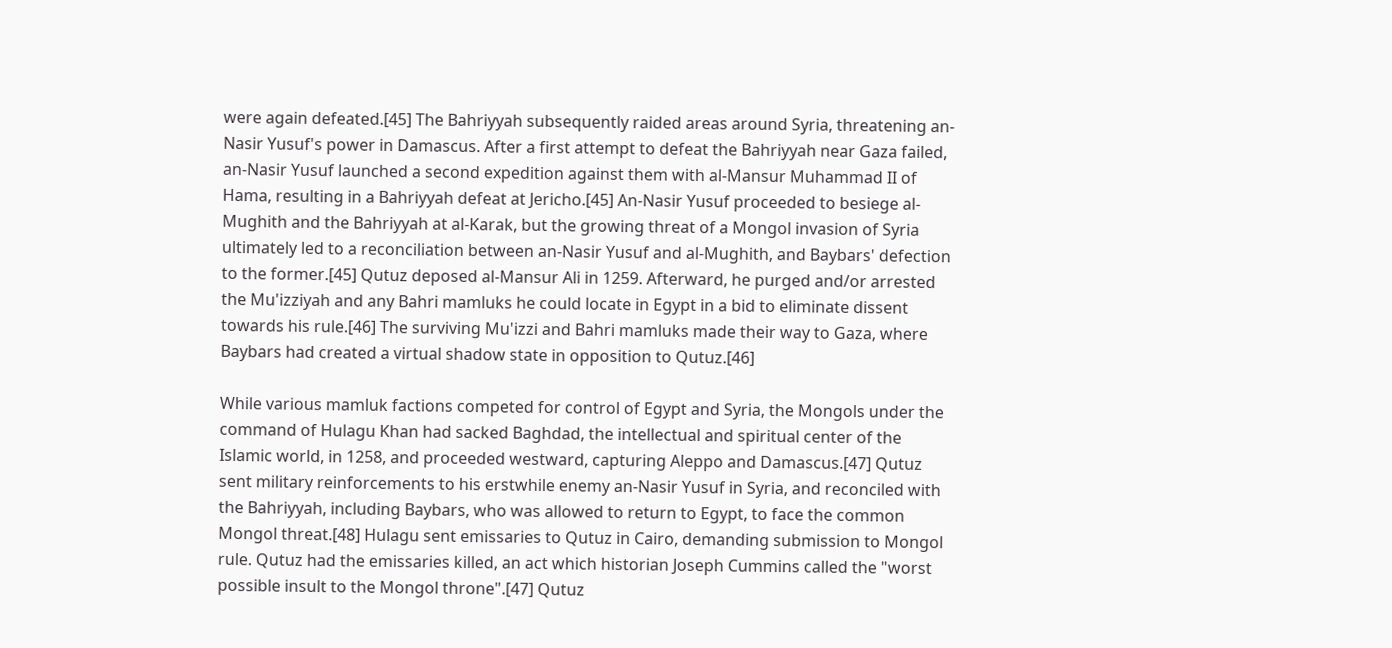were again defeated.[45] The Bahriyyah subsequently raided areas around Syria, threatening an-Nasir Yusuf's power in Damascus. After a first attempt to defeat the Bahriyyah near Gaza failed, an-Nasir Yusuf launched a second expedition against them with al-Mansur Muhammad II of Hama, resulting in a Bahriyyah defeat at Jericho.[45] An-Nasir Yusuf proceeded to besiege al-Mughith and the Bahriyyah at al-Karak, but the growing threat of a Mongol invasion of Syria ultimately led to a reconciliation between an-Nasir Yusuf and al-Mughith, and Baybars' defection to the former.[45] Qutuz deposed al-Mansur Ali in 1259. Afterward, he purged and/or arrested the Mu'izziyah and any Bahri mamluks he could locate in Egypt in a bid to eliminate dissent towards his rule.[46] The surviving Mu'izzi and Bahri mamluks made their way to Gaza, where Baybars had created a virtual shadow state in opposition to Qutuz.[46]

While various mamluk factions competed for control of Egypt and Syria, the Mongols under the command of Hulagu Khan had sacked Baghdad, the intellectual and spiritual center of the Islamic world, in 1258, and proceeded westward, capturing Aleppo and Damascus.[47] Qutuz sent military reinforcements to his erstwhile enemy an-Nasir Yusuf in Syria, and reconciled with the Bahriyyah, including Baybars, who was allowed to return to Egypt, to face the common Mongol threat.[48] Hulagu sent emissaries to Qutuz in Cairo, demanding submission to Mongol rule. Qutuz had the emissaries killed, an act which historian Joseph Cummins called the "worst possible insult to the Mongol throne".[47] Qutuz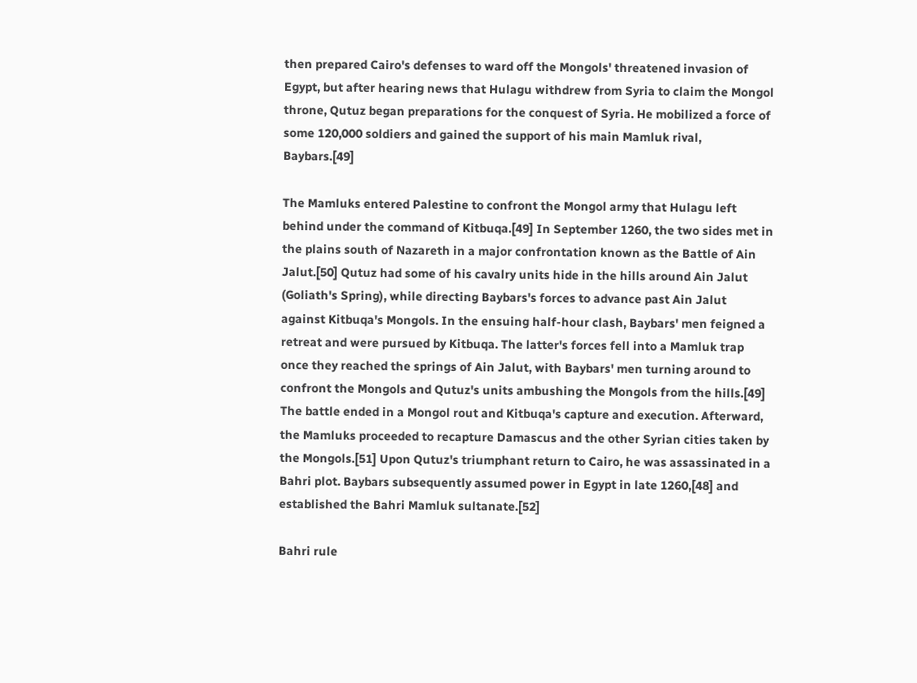then prepared Cairo's defenses to ward off the Mongols' threatened invasion of Egypt, but after hearing news that Hulagu withdrew from Syria to claim the Mongol throne, Qutuz began preparations for the conquest of Syria. He mobilized a force of some 120,000 soldiers and gained the support of his main Mamluk rival, Baybars.[49]

The Mamluks entered Palestine to confront the Mongol army that Hulagu left behind under the command of Kitbuqa.[49] In September 1260, the two sides met in the plains south of Nazareth in a major confrontation known as the Battle of Ain Jalut.[50] Qutuz had some of his cavalry units hide in the hills around Ain Jalut (Goliath's Spring), while directing Baybars's forces to advance past Ain Jalut against Kitbuqa's Mongols. In the ensuing half-hour clash, Baybars' men feigned a retreat and were pursued by Kitbuqa. The latter's forces fell into a Mamluk trap once they reached the springs of Ain Jalut, with Baybars' men turning around to confront the Mongols and Qutuz's units ambushing the Mongols from the hills.[49] The battle ended in a Mongol rout and Kitbuqa's capture and execution. Afterward, the Mamluks proceeded to recapture Damascus and the other Syrian cities taken by the Mongols.[51] Upon Qutuz's triumphant return to Cairo, he was assassinated in a Bahri plot. Baybars subsequently assumed power in Egypt in late 1260,[48] and established the Bahri Mamluk sultanate.[52]

Bahri rule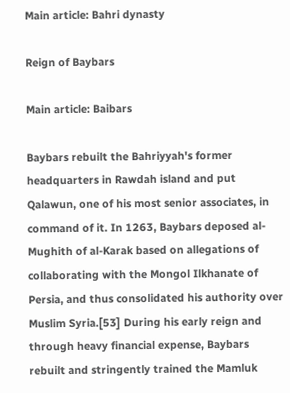Main article: Bahri dynasty

Reign of Baybars

Main article: Baibars

Baybars rebuilt the Bahriyyah's former headquarters in Rawdah island and put Qalawun, one of his most senior associates, in command of it. In 1263, Baybars deposed al-Mughith of al-Karak based on allegations of collaborating with the Mongol Ilkhanate of Persia, and thus consolidated his authority over Muslim Syria.[53] During his early reign and through heavy financial expense, Baybars rebuilt and stringently trained the Mamluk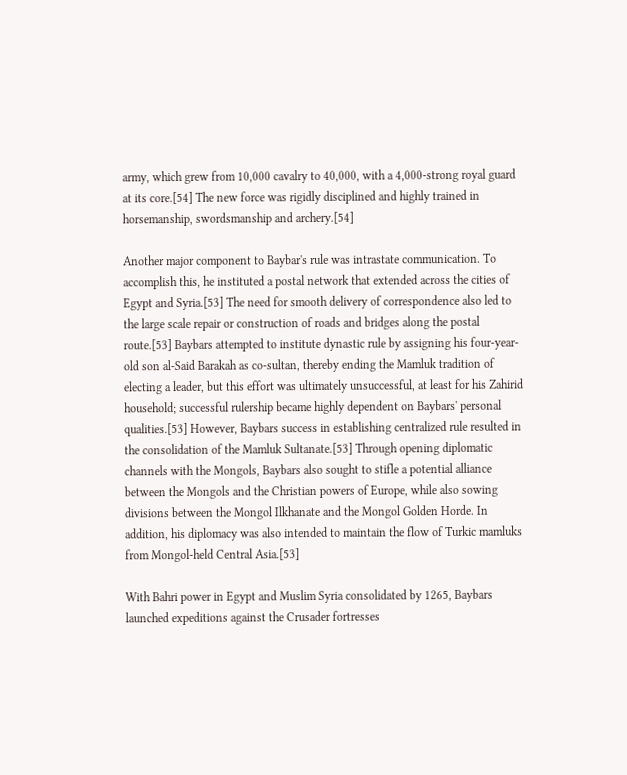army, which grew from 10,000 cavalry to 40,000, with a 4,000-strong royal guard at its core.[54] The new force was rigidly disciplined and highly trained in horsemanship, swordsmanship and archery.[54]

Another major component to Baybar's rule was intrastate communication. To accomplish this, he instituted a postal network that extended across the cities of Egypt and Syria.[53] The need for smooth delivery of correspondence also led to the large scale repair or construction of roads and bridges along the postal route.[53] Baybars attempted to institute dynastic rule by assigning his four-year-old son al-Said Barakah as co-sultan, thereby ending the Mamluk tradition of electing a leader, but this effort was ultimately unsuccessful, at least for his Zahirid household; successful rulership became highly dependent on Baybars' personal qualities.[53] However, Baybars success in establishing centralized rule resulted in the consolidation of the Mamluk Sultanate.[53] Through opening diplomatic channels with the Mongols, Baybars also sought to stifle a potential alliance between the Mongols and the Christian powers of Europe, while also sowing divisions between the Mongol Ilkhanate and the Mongol Golden Horde. In addition, his diplomacy was also intended to maintain the flow of Turkic mamluks from Mongol-held Central Asia.[53]

With Bahri power in Egypt and Muslim Syria consolidated by 1265, Baybars launched expeditions against the Crusader fortresses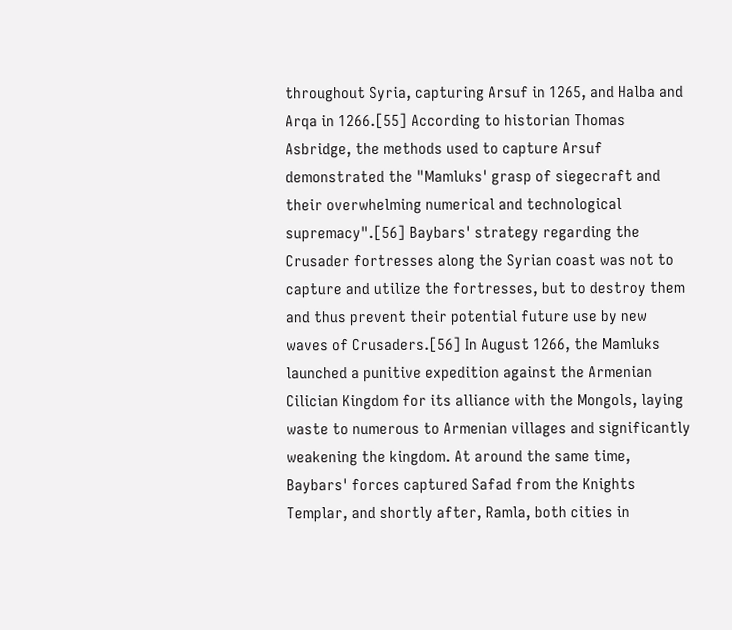throughout Syria, capturing Arsuf in 1265, and Halba and Arqa in 1266.[55] According to historian Thomas Asbridge, the methods used to capture Arsuf demonstrated the "Mamluks' grasp of siegecraft and their overwhelming numerical and technological supremacy".[56] Baybars' strategy regarding the Crusader fortresses along the Syrian coast was not to capture and utilize the fortresses, but to destroy them and thus prevent their potential future use by new waves of Crusaders.[56] In August 1266, the Mamluks launched a punitive expedition against the Armenian Cilician Kingdom for its alliance with the Mongols, laying waste to numerous to Armenian villages and significantly weakening the kingdom. At around the same time, Baybars' forces captured Safad from the Knights Templar, and shortly after, Ramla, both cities in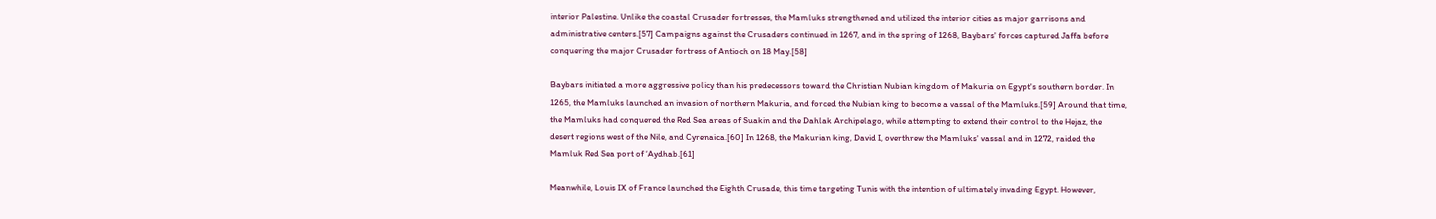interior Palestine. Unlike the coastal Crusader fortresses, the Mamluks strengthened and utilized the interior cities as major garrisons and administrative centers.[57] Campaigns against the Crusaders continued in 1267, and in the spring of 1268, Baybars' forces captured Jaffa before conquering the major Crusader fortress of Antioch on 18 May.[58]

Baybars initiated a more aggressive policy than his predecessors toward the Christian Nubian kingdom of Makuria on Egypt's southern border. In 1265, the Mamluks launched an invasion of northern Makuria, and forced the Nubian king to become a vassal of the Mamluks.[59] Around that time, the Mamluks had conquered the Red Sea areas of Suakin and the Dahlak Archipelago, while attempting to extend their control to the Hejaz, the desert regions west of the Nile, and Cyrenaica.[60] In 1268, the Makurian king, David I, overthrew the Mamluks' vassal and in 1272, raided the Mamluk Red Sea port of ‘Aydhab.[61]

Meanwhile, Louis IX of France launched the Eighth Crusade, this time targeting Tunis with the intention of ultimately invading Egypt. However,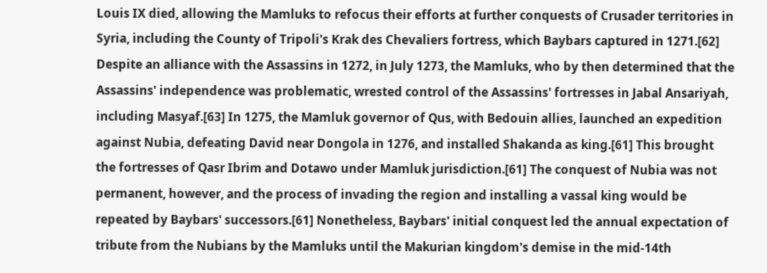Louis IX died, allowing the Mamluks to refocus their efforts at further conquests of Crusader territories in Syria, including the County of Tripoli's Krak des Chevaliers fortress, which Baybars captured in 1271.[62] Despite an alliance with the Assassins in 1272, in July 1273, the Mamluks, who by then determined that the Assassins' independence was problematic, wrested control of the Assassins' fortresses in Jabal Ansariyah, including Masyaf.[63] In 1275, the Mamluk governor of Qus, with Bedouin allies, launched an expedition against Nubia, defeating David near Dongola in 1276, and installed Shakanda as king.[61] This brought the fortresses of Qasr Ibrim and Dotawo under Mamluk jurisdiction.[61] The conquest of Nubia was not permanent, however, and the process of invading the region and installing a vassal king would be repeated by Baybars' successors.[61] Nonetheless, Baybars' initial conquest led the annual expectation of tribute from the Nubians by the Mamluks until the Makurian kingdom's demise in the mid-14th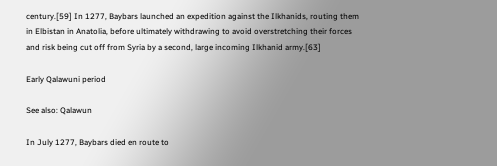century.[59] In 1277, Baybars launched an expedition against the Ilkhanids, routing them in Elbistan in Anatolia, before ultimately withdrawing to avoid overstretching their forces and risk being cut off from Syria by a second, large incoming Ilkhanid army.[63]

Early Qalawuni period

See also: Qalawun

In July 1277, Baybars died en route to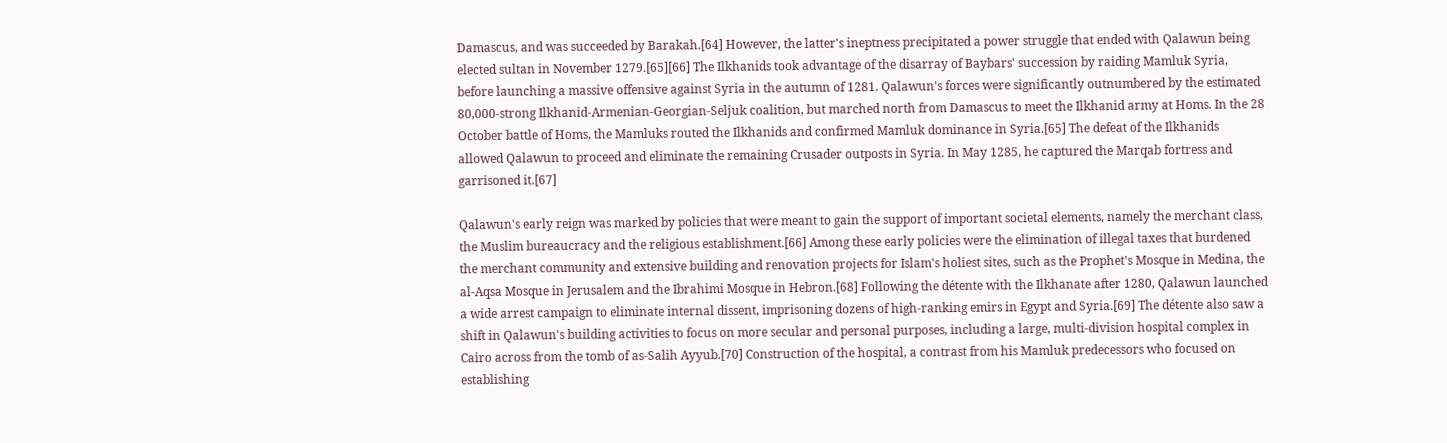Damascus, and was succeeded by Barakah.[64] However, the latter's ineptness precipitated a power struggle that ended with Qalawun being elected sultan in November 1279.[65][66] The Ilkhanids took advantage of the disarray of Baybars' succession by raiding Mamluk Syria, before launching a massive offensive against Syria in the autumn of 1281. Qalawun's forces were significantly outnumbered by the estimated 80,000-strong Ilkhanid-Armenian-Georgian-Seljuk coalition, but marched north from Damascus to meet the Ilkhanid army at Homs. In the 28 October battle of Homs, the Mamluks routed the Ilkhanids and confirmed Mamluk dominance in Syria.[65] The defeat of the Ilkhanids allowed Qalawun to proceed and eliminate the remaining Crusader outposts in Syria. In May 1285, he captured the Marqab fortress and garrisoned it.[67]

Qalawun's early reign was marked by policies that were meant to gain the support of important societal elements, namely the merchant class, the Muslim bureaucracy and the religious establishment.[66] Among these early policies were the elimination of illegal taxes that burdened the merchant community and extensive building and renovation projects for Islam's holiest sites, such as the Prophet's Mosque in Medina, the al-Aqsa Mosque in Jerusalem and the Ibrahimi Mosque in Hebron.[68] Following the détente with the Ilkhanate after 1280, Qalawun launched a wide arrest campaign to eliminate internal dissent, imprisoning dozens of high-ranking emirs in Egypt and Syria.[69] The détente also saw a shift in Qalawun's building activities to focus on more secular and personal purposes, including a large, multi-division hospital complex in Cairo across from the tomb of as-Salih Ayyub.[70] Construction of the hospital, a contrast from his Mamluk predecessors who focused on establishing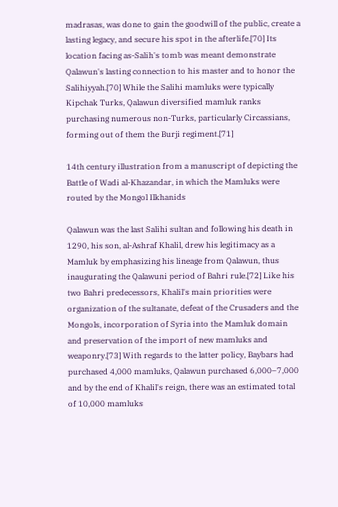madrasas, was done to gain the goodwill of the public, create a lasting legacy, and secure his spot in the afterlife.[70] Its location facing as-Salih's tomb was meant demonstrate Qalawun's lasting connection to his master and to honor the Salihiyyah.[70] While the Salihi mamluks were typically Kipchak Turks, Qalawun diversified mamluk ranks purchasing numerous non-Turks, particularly Circassians, forming out of them the Burji regiment.[71]

14th century illustration from a manuscript of depicting the Battle of Wadi al-Khazandar, in which the Mamluks were routed by the Mongol Ilkhanids

Qalawun was the last Salihi sultan and following his death in 1290, his son, al-Ashraf Khalil, drew his legitimacy as a Mamluk by emphasizing his lineage from Qalawun, thus inaugurating the Qalawuni period of Bahri rule.[72] Like his two Bahri predecessors, Khalil's main priorities were organization of the sultanate, defeat of the Crusaders and the Mongols, incorporation of Syria into the Mamluk domain and preservation of the import of new mamluks and weaponry.[73] With regards to the latter policy, Baybars had purchased 4,000 mamluks, Qalawun purchased 6,000–7,000 and by the end of Khalil's reign, there was an estimated total of 10,000 mamluks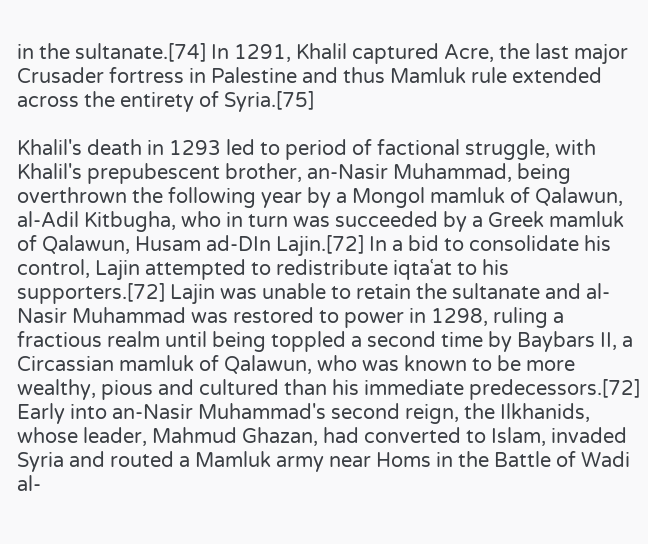in the sultanate.[74] In 1291, Khalil captured Acre, the last major Crusader fortress in Palestine and thus Mamluk rule extended across the entirety of Syria.[75]

Khalil's death in 1293 led to period of factional struggle, with Khalil's prepubescent brother, an-Nasir Muhammad, being overthrown the following year by a Mongol mamluk of Qalawun, al-Adil Kitbugha, who in turn was succeeded by a Greek mamluk of Qalawun, Husam ad-DIn Lajin.[72] In a bid to consolidate his control, Lajin attempted to redistribute iqtaʿat to his supporters.[72] Lajin was unable to retain the sultanate and al-Nasir Muhammad was restored to power in 1298, ruling a fractious realm until being toppled a second time by Baybars II, a Circassian mamluk of Qalawun, who was known to be more wealthy, pious and cultured than his immediate predecessors.[72] Early into an-Nasir Muhammad's second reign, the Ilkhanids, whose leader, Mahmud Ghazan, had converted to Islam, invaded Syria and routed a Mamluk army near Homs in the Battle of Wadi al-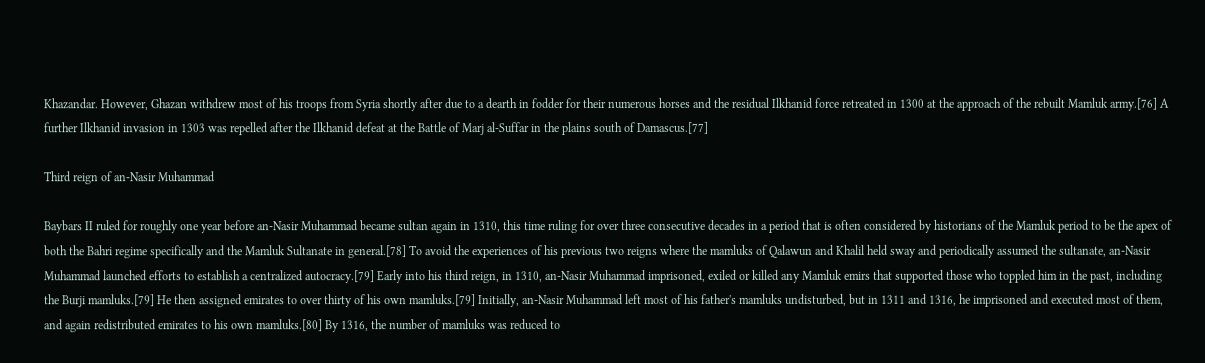Khazandar. However, Ghazan withdrew most of his troops from Syria shortly after due to a dearth in fodder for their numerous horses and the residual Ilkhanid force retreated in 1300 at the approach of the rebuilt Mamluk army.[76] A further Ilkhanid invasion in 1303 was repelled after the Ilkhanid defeat at the Battle of Marj al-Suffar in the plains south of Damascus.[77]

Third reign of an-Nasir Muhammad

Baybars II ruled for roughly one year before an-Nasir Muhammad became sultan again in 1310, this time ruling for over three consecutive decades in a period that is often considered by historians of the Mamluk period to be the apex of both the Bahri regime specifically and the Mamluk Sultanate in general.[78] To avoid the experiences of his previous two reigns where the mamluks of Qalawun and Khalil held sway and periodically assumed the sultanate, an-Nasir Muhammad launched efforts to establish a centralized autocracy.[79] Early into his third reign, in 1310, an-Nasir Muhammad imprisoned, exiled or killed any Mamluk emirs that supported those who toppled him in the past, including the Burji mamluks.[79] He then assigned emirates to over thirty of his own mamluks.[79] Initially, an-Nasir Muhammad left most of his father's mamluks undisturbed, but in 1311 and 1316, he imprisoned and executed most of them, and again redistributed emirates to his own mamluks.[80] By 1316, the number of mamluks was reduced to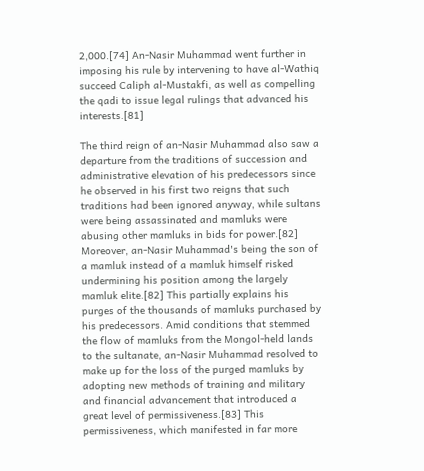2,000.[74] An-Nasir Muhammad went further in imposing his rule by intervening to have al-Wathiq succeed Caliph al-Mustakfi, as well as compelling the qadi to issue legal rulings that advanced his interests.[81]

The third reign of an-Nasir Muhammad also saw a departure from the traditions of succession and administrative elevation of his predecessors since he observed in his first two reigns that such traditions had been ignored anyway, while sultans were being assassinated and mamluks were abusing other mamluks in bids for power.[82] Moreover, an-Nasir Muhammad's being the son of a mamluk instead of a mamluk himself risked undermining his position among the largely mamluk elite.[82] This partially explains his purges of the thousands of mamluks purchased by his predecessors. Amid conditions that stemmed the flow of mamluks from the Mongol-held lands to the sultanate, an-Nasir Muhammad resolved to make up for the loss of the purged mamluks by adopting new methods of training and military and financial advancement that introduced a great level of permissiveness.[83] This permissiveness, which manifested in far more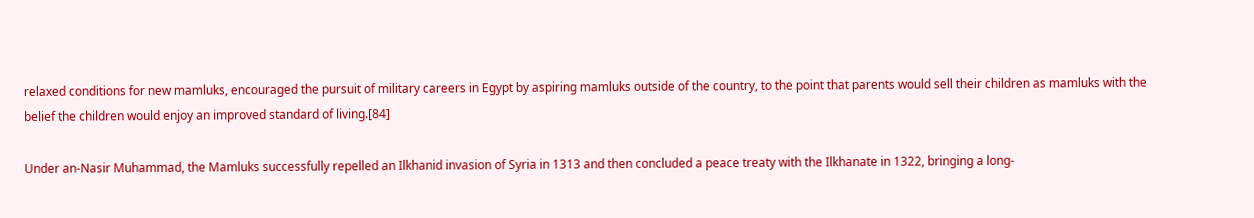relaxed conditions for new mamluks, encouraged the pursuit of military careers in Egypt by aspiring mamluks outside of the country, to the point that parents would sell their children as mamluks with the belief the children would enjoy an improved standard of living.[84]

Under an-Nasir Muhammad, the Mamluks successfully repelled an Ilkhanid invasion of Syria in 1313 and then concluded a peace treaty with the Ilkhanate in 1322, bringing a long-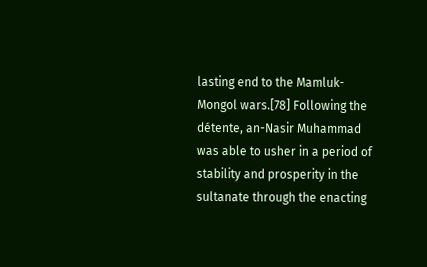lasting end to the Mamluk-Mongol wars.[78] Following the détente, an-Nasir Muhammad was able to usher in a period of stability and prosperity in the sultanate through the enacting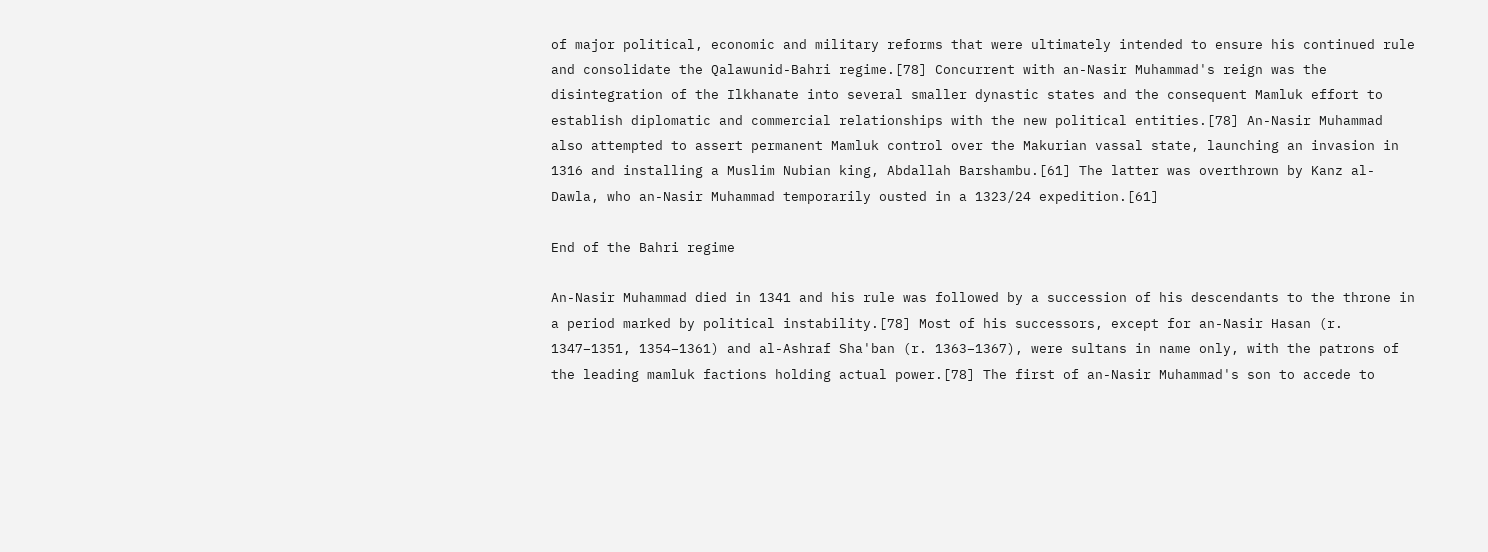of major political, economic and military reforms that were ultimately intended to ensure his continued rule and consolidate the Qalawunid-Bahri regime.[78] Concurrent with an-Nasir Muhammad's reign was the disintegration of the Ilkhanate into several smaller dynastic states and the consequent Mamluk effort to establish diplomatic and commercial relationships with the new political entities.[78] An-Nasir Muhammad also attempted to assert permanent Mamluk control over the Makurian vassal state, launching an invasion in 1316 and installing a Muslim Nubian king, Abdallah Barshambu.[61] The latter was overthrown by Kanz al-Dawla, who an-Nasir Muhammad temporarily ousted in a 1323/24 expedition.[61]

End of the Bahri regime

An-Nasir Muhammad died in 1341 and his rule was followed by a succession of his descendants to the throne in a period marked by political instability.[78] Most of his successors, except for an-Nasir Hasan (r. 1347–1351, 1354–1361) and al-Ashraf Sha'ban (r. 1363–1367), were sultans in name only, with the patrons of the leading mamluk factions holding actual power.[78] The first of an-Nasir Muhammad's son to accede to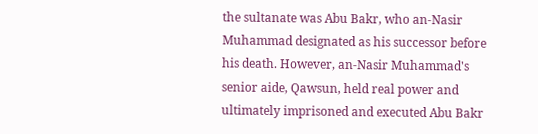the sultanate was Abu Bakr, who an-Nasir Muhammad designated as his successor before his death. However, an-Nasir Muhammad's senior aide, Qawsun, held real power and ultimately imprisoned and executed Abu Bakr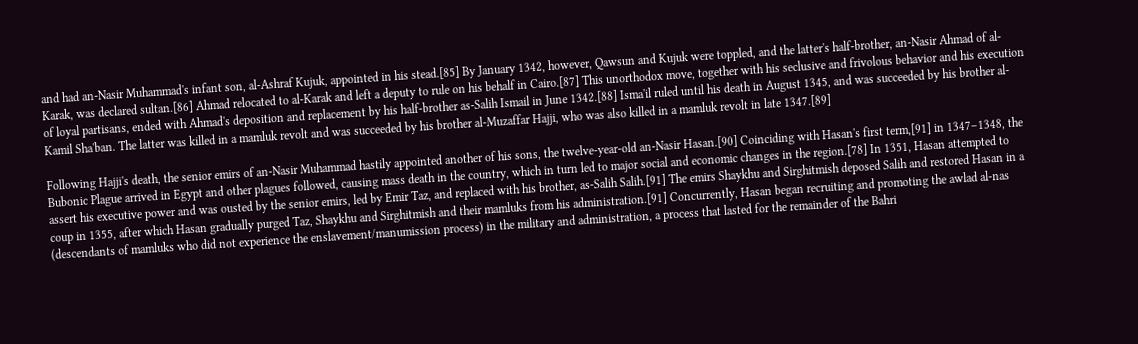and had an-Nasir Muhammad's infant son, al-Ashraf Kujuk, appointed in his stead.[85] By January 1342, however, Qawsun and Kujuk were toppled, and the latter's half-brother, an-Nasir Ahmad of al-Karak, was declared sultan.[86] Ahmad relocated to al-Karak and left a deputy to rule on his behalf in Cairo.[87] This unorthodox move, together with his seclusive and frivolous behavior and his execution of loyal partisans, ended with Ahmad's deposition and replacement by his half-brother as-Salih Ismail in June 1342.[88] Isma'il ruled until his death in August 1345, and was succeeded by his brother al-Kamil Sha'ban. The latter was killed in a mamluk revolt and was succeeded by his brother al-Muzaffar Hajji, who was also killed in a mamluk revolt in late 1347.[89]

Following Hajji's death, the senior emirs of an-Nasir Muhammad hastily appointed another of his sons, the twelve-year-old an-Nasir Hasan.[90] Coinciding with Hasan's first term,[91] in 1347–1348, the Bubonic Plague arrived in Egypt and other plagues followed, causing mass death in the country, which in turn led to major social and economic changes in the region.[78] In 1351, Hasan attempted to assert his executive power and was ousted by the senior emirs, led by Emir Taz, and replaced with his brother, as-Salih Salih.[91] The emirs Shaykhu and Sirghitmish deposed Salih and restored Hasan in a coup in 1355, after which Hasan gradually purged Taz, Shaykhu and Sirghitmish and their mamluks from his administration.[91] Concurrently, Hasan began recruiting and promoting the awlad al-nas (descendants of mamluks who did not experience the enslavement/manumission process) in the military and administration, a process that lasted for the remainder of the Bahri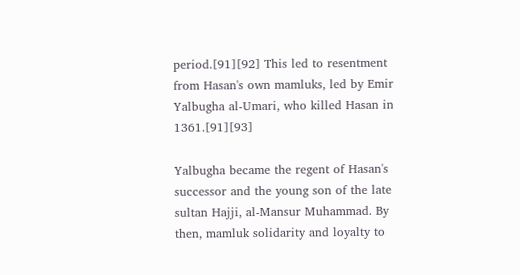period.[91][92] This led to resentment from Hasan's own mamluks, led by Emir Yalbugha al-Umari, who killed Hasan in 1361.[91][93]

Yalbugha became the regent of Hasan's successor and the young son of the late sultan Hajji, al-Mansur Muhammad. By then, mamluk solidarity and loyalty to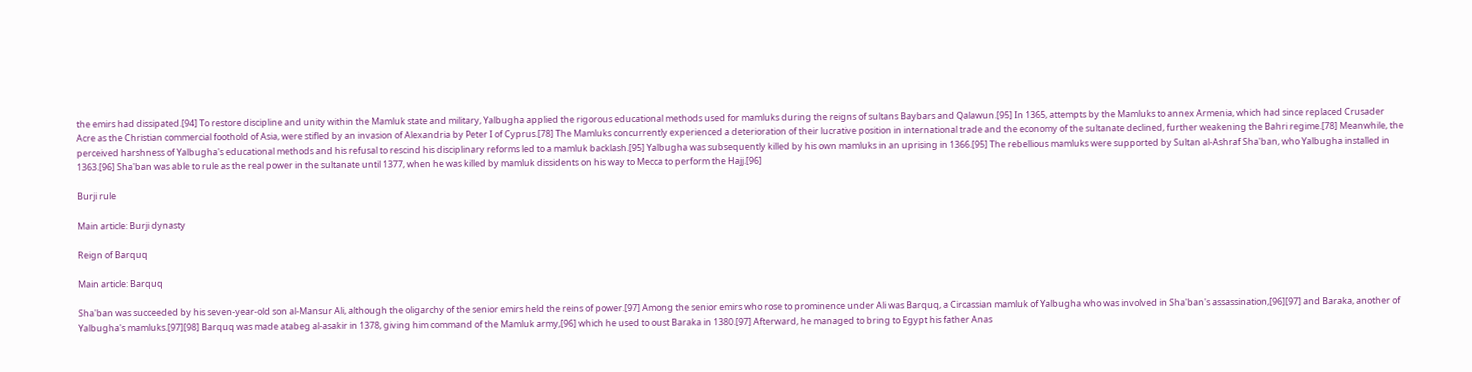the emirs had dissipated.[94] To restore discipline and unity within the Mamluk state and military, Yalbugha applied the rigorous educational methods used for mamluks during the reigns of sultans Baybars and Qalawun.[95] In 1365, attempts by the Mamluks to annex Armenia, which had since replaced Crusader Acre as the Christian commercial foothold of Asia, were stifled by an invasion of Alexandria by Peter I of Cyprus.[78] The Mamluks concurrently experienced a deterioration of their lucrative position in international trade and the economy of the sultanate declined, further weakening the Bahri regime.[78] Meanwhile, the perceived harshness of Yalbugha's educational methods and his refusal to rescind his disciplinary reforms led to a mamluk backlash.[95] Yalbugha was subsequently killed by his own mamluks in an uprising in 1366.[95] The rebellious mamluks were supported by Sultan al-Ashraf Sha'ban, who Yalbugha installed in 1363.[96] Sha'ban was able to rule as the real power in the sultanate until 1377, when he was killed by mamluk dissidents on his way to Mecca to perform the Hajj.[96]

Burji rule

Main article: Burji dynasty

Reign of Barquq

Main article: Barquq

Sha'ban was succeeded by his seven-year-old son al-Mansur Ali, although the oligarchy of the senior emirs held the reins of power.[97] Among the senior emirs who rose to prominence under Ali was Barquq, a Circassian mamluk of Yalbugha who was involved in Sha'ban's assassination,[96][97] and Baraka, another of Yalbugha's mamluks.[97][98] Barquq was made atabeg al-asakir in 1378, giving him command of the Mamluk army,[96] which he used to oust Baraka in 1380.[97] Afterward, he managed to bring to Egypt his father Anas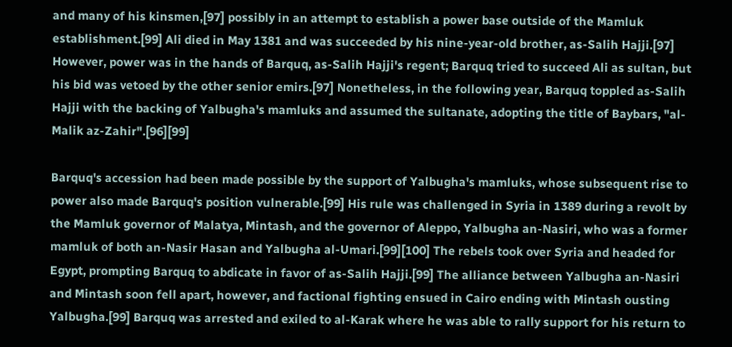and many of his kinsmen,[97] possibly in an attempt to establish a power base outside of the Mamluk establishment.[99] Ali died in May 1381 and was succeeded by his nine-year-old brother, as-Salih Hajji.[97] However, power was in the hands of Barquq, as-Salih Hajji's regent; Barquq tried to succeed Ali as sultan, but his bid was vetoed by the other senior emirs.[97] Nonetheless, in the following year, Barquq toppled as-Salih Hajji with the backing of Yalbugha's mamluks and assumed the sultanate, adopting the title of Baybars, "al-Malik az-Zahir".[96][99]

Barquq's accession had been made possible by the support of Yalbugha's mamluks, whose subsequent rise to power also made Barquq's position vulnerable.[99] His rule was challenged in Syria in 1389 during a revolt by the Mamluk governor of Malatya, Mintash, and the governor of Aleppo, Yalbugha an-Nasiri, who was a former mamluk of both an-Nasir Hasan and Yalbugha al-Umari.[99][100] The rebels took over Syria and headed for Egypt, prompting Barquq to abdicate in favor of as-Salih Hajji.[99] The alliance between Yalbugha an-Nasiri and Mintash soon fell apart, however, and factional fighting ensued in Cairo ending with Mintash ousting Yalbugha.[99] Barquq was arrested and exiled to al-Karak where he was able to rally support for his return to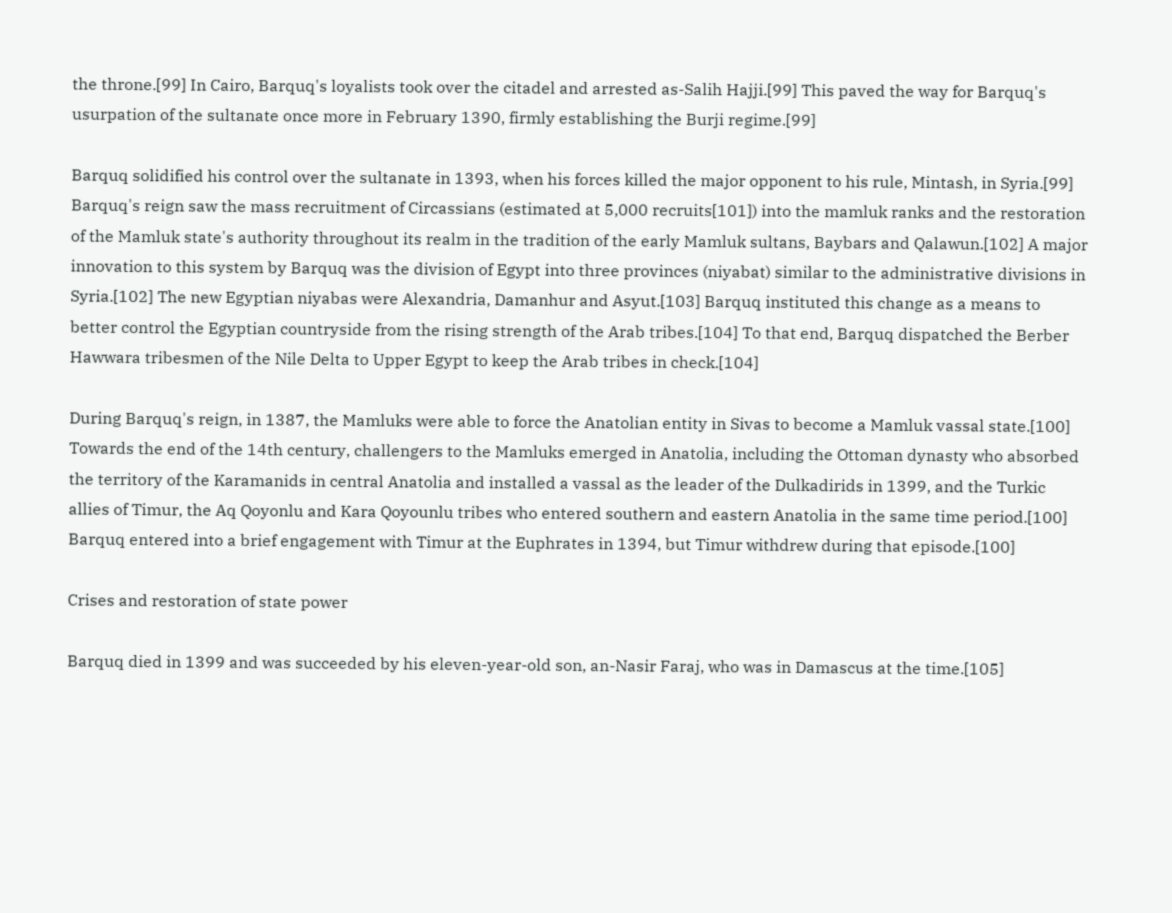the throne.[99] In Cairo, Barquq's loyalists took over the citadel and arrested as-Salih Hajji.[99] This paved the way for Barquq's usurpation of the sultanate once more in February 1390, firmly establishing the Burji regime.[99]

Barquq solidified his control over the sultanate in 1393, when his forces killed the major opponent to his rule, Mintash, in Syria.[99] Barquq's reign saw the mass recruitment of Circassians (estimated at 5,000 recruits[101]) into the mamluk ranks and the restoration of the Mamluk state's authority throughout its realm in the tradition of the early Mamluk sultans, Baybars and Qalawun.[102] A major innovation to this system by Barquq was the division of Egypt into three provinces (niyabat) similar to the administrative divisions in Syria.[102] The new Egyptian niyabas were Alexandria, Damanhur and Asyut.[103] Barquq instituted this change as a means to better control the Egyptian countryside from the rising strength of the Arab tribes.[104] To that end, Barquq dispatched the Berber Hawwara tribesmen of the Nile Delta to Upper Egypt to keep the Arab tribes in check.[104]

During Barquq's reign, in 1387, the Mamluks were able to force the Anatolian entity in Sivas to become a Mamluk vassal state.[100] Towards the end of the 14th century, challengers to the Mamluks emerged in Anatolia, including the Ottoman dynasty who absorbed the territory of the Karamanids in central Anatolia and installed a vassal as the leader of the Dulkadirids in 1399, and the Turkic allies of Timur, the Aq Qoyonlu and Kara Qoyounlu tribes who entered southern and eastern Anatolia in the same time period.[100] Barquq entered into a brief engagement with Timur at the Euphrates in 1394, but Timur withdrew during that episode.[100]

Crises and restoration of state power

Barquq died in 1399 and was succeeded by his eleven-year-old son, an-Nasir Faraj, who was in Damascus at the time.[105]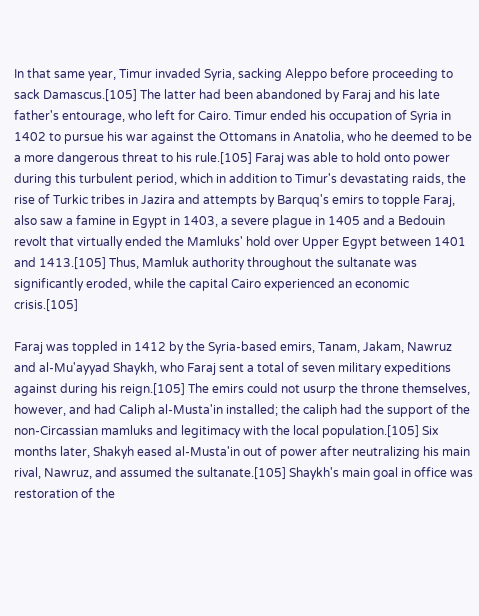In that same year, Timur invaded Syria, sacking Aleppo before proceeding to sack Damascus.[105] The latter had been abandoned by Faraj and his late father's entourage, who left for Cairo. Timur ended his occupation of Syria in 1402 to pursue his war against the Ottomans in Anatolia, who he deemed to be a more dangerous threat to his rule.[105] Faraj was able to hold onto power during this turbulent period, which in addition to Timur's devastating raids, the rise of Turkic tribes in Jazira and attempts by Barquq's emirs to topple Faraj, also saw a famine in Egypt in 1403, a severe plague in 1405 and a Bedouin revolt that virtually ended the Mamluks' hold over Upper Egypt between 1401 and 1413.[105] Thus, Mamluk authority throughout the sultanate was significantly eroded, while the capital Cairo experienced an economic crisis.[105]

Faraj was toppled in 1412 by the Syria-based emirs, Tanam, Jakam, Nawruz and al-Mu'ayyad Shaykh, who Faraj sent a total of seven military expeditions against during his reign.[105] The emirs could not usurp the throne themselves, however, and had Caliph al-Musta'in installed; the caliph had the support of the non-Circassian mamluks and legitimacy with the local population.[105] Six months later, Shakyh eased al-Musta'in out of power after neutralizing his main rival, Nawruz, and assumed the sultanate.[105] Shaykh's main goal in office was restoration of the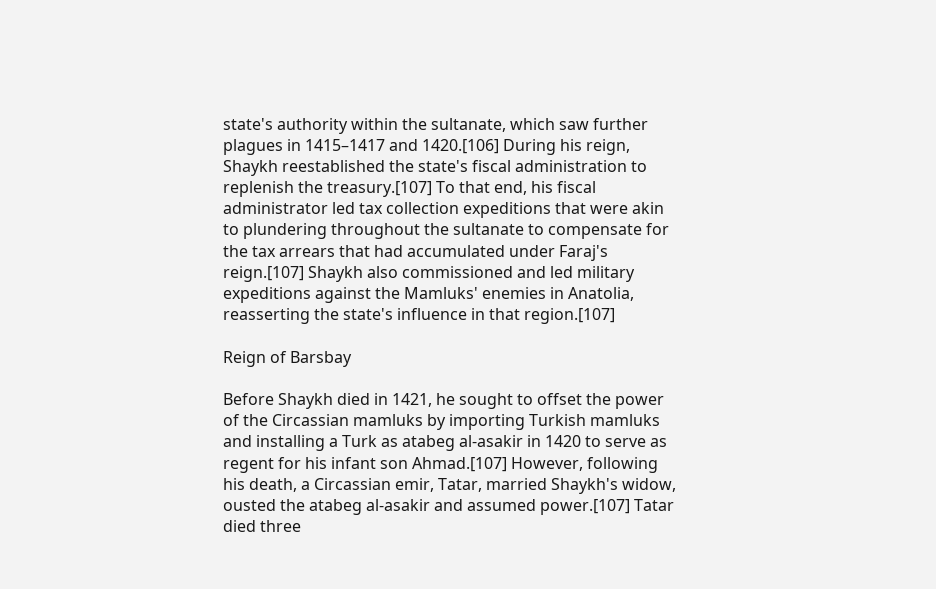state's authority within the sultanate, which saw further plagues in 1415–1417 and 1420.[106] During his reign, Shaykh reestablished the state's fiscal administration to replenish the treasury.[107] To that end, his fiscal administrator led tax collection expeditions that were akin to plundering throughout the sultanate to compensate for the tax arrears that had accumulated under Faraj's reign.[107] Shaykh also commissioned and led military expeditions against the Mamluks' enemies in Anatolia, reasserting the state's influence in that region.[107]

Reign of Barsbay

Before Shaykh died in 1421, he sought to offset the power of the Circassian mamluks by importing Turkish mamluks and installing a Turk as atabeg al-asakir in 1420 to serve as regent for his infant son Ahmad.[107] However, following his death, a Circassian emir, Tatar, married Shaykh's widow, ousted the atabeg al-asakir and assumed power.[107] Tatar died three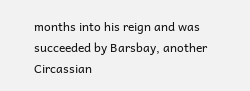months into his reign and was succeeded by Barsbay, another Circassian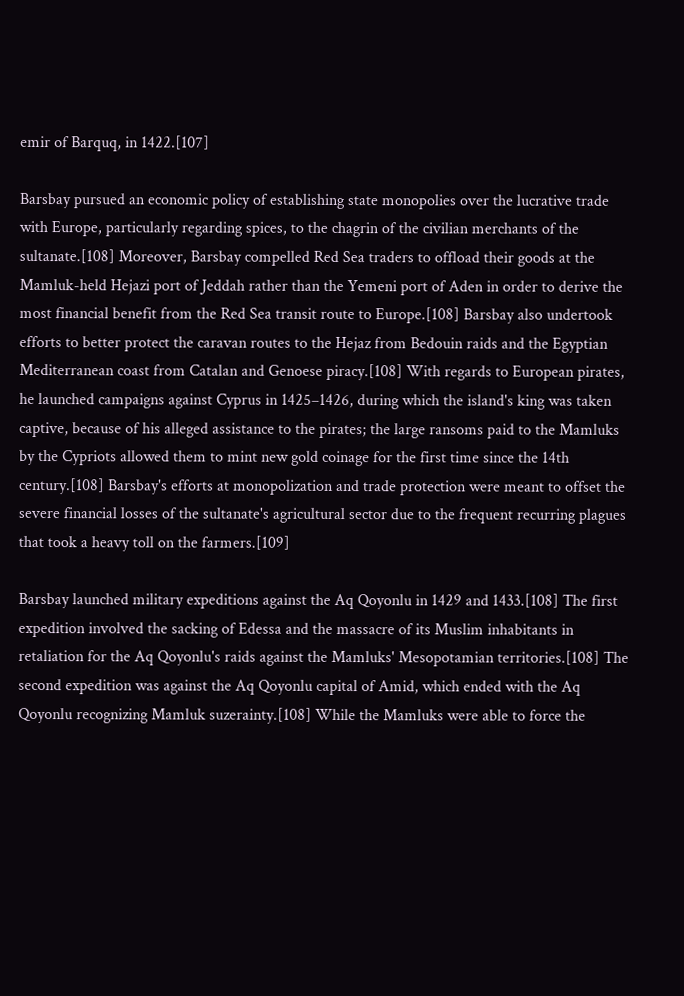emir of Barquq, in 1422.[107]

Barsbay pursued an economic policy of establishing state monopolies over the lucrative trade with Europe, particularly regarding spices, to the chagrin of the civilian merchants of the sultanate.[108] Moreover, Barsbay compelled Red Sea traders to offload their goods at the Mamluk-held Hejazi port of Jeddah rather than the Yemeni port of Aden in order to derive the most financial benefit from the Red Sea transit route to Europe.[108] Barsbay also undertook efforts to better protect the caravan routes to the Hejaz from Bedouin raids and the Egyptian Mediterranean coast from Catalan and Genoese piracy.[108] With regards to European pirates, he launched campaigns against Cyprus in 1425–1426, during which the island's king was taken captive, because of his alleged assistance to the pirates; the large ransoms paid to the Mamluks by the Cypriots allowed them to mint new gold coinage for the first time since the 14th century.[108] Barsbay's efforts at monopolization and trade protection were meant to offset the severe financial losses of the sultanate's agricultural sector due to the frequent recurring plagues that took a heavy toll on the farmers.[109]

Barsbay launched military expeditions against the Aq Qoyonlu in 1429 and 1433.[108] The first expedition involved the sacking of Edessa and the massacre of its Muslim inhabitants in retaliation for the Aq Qoyonlu's raids against the Mamluks' Mesopotamian territories.[108] The second expedition was against the Aq Qoyonlu capital of Amid, which ended with the Aq Qoyonlu recognizing Mamluk suzerainty.[108] While the Mamluks were able to force the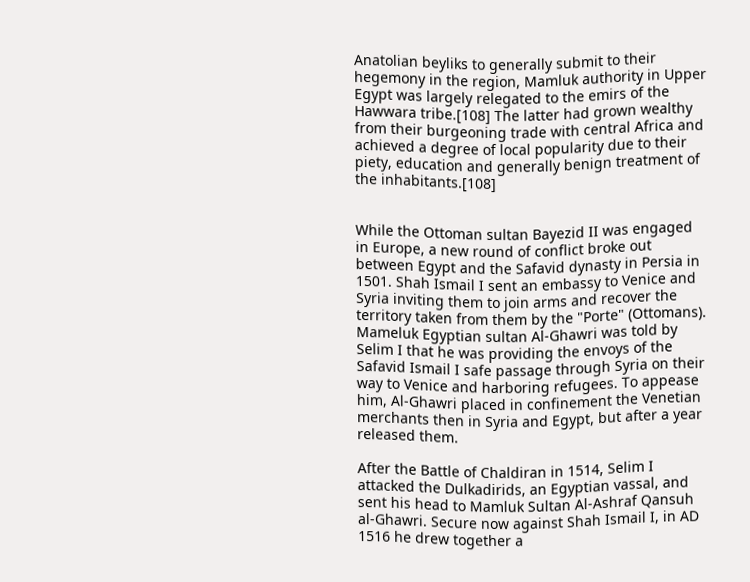Anatolian beyliks to generally submit to their hegemony in the region, Mamluk authority in Upper Egypt was largely relegated to the emirs of the Hawwara tribe.[108] The latter had grown wealthy from their burgeoning trade with central Africa and achieved a degree of local popularity due to their piety, education and generally benign treatment of the inhabitants.[108]


While the Ottoman sultan Bayezid II was engaged in Europe, a new round of conflict broke out between Egypt and the Safavid dynasty in Persia in 1501. Shah Ismail I sent an embassy to Venice and Syria inviting them to join arms and recover the territory taken from them by the "Porte" (Ottomans). Mameluk Egyptian sultan Al-Ghawri was told by Selim I that he was providing the envoys of the Safavid Ismail I safe passage through Syria on their way to Venice and harboring refugees. To appease him, Al-Ghawri placed in confinement the Venetian merchants then in Syria and Egypt, but after a year released them.

After the Battle of Chaldiran in 1514, Selim I attacked the Dulkadirids, an Egyptian vassal, and sent his head to Mamluk Sultan Al-Ashraf Qansuh al-Ghawri. Secure now against Shah Ismail I, in AD 1516 he drew together a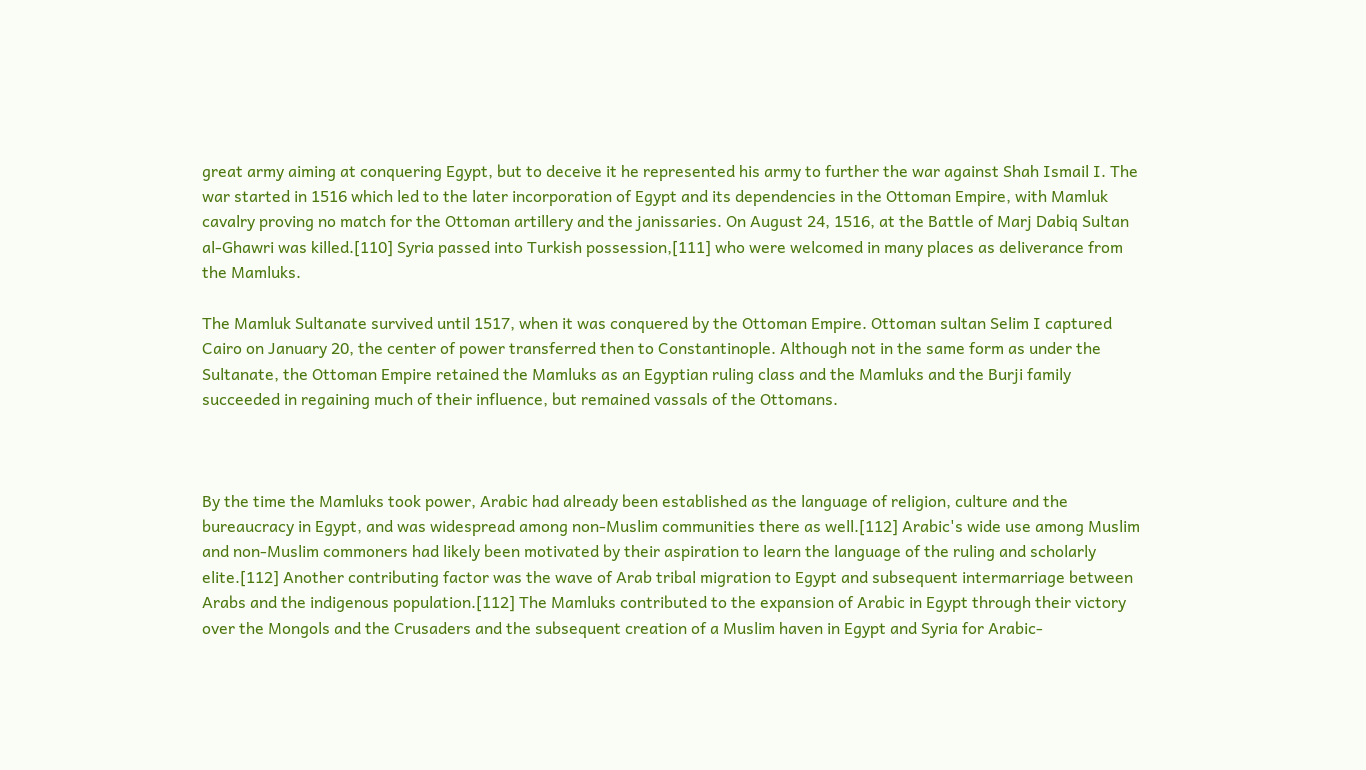great army aiming at conquering Egypt, but to deceive it he represented his army to further the war against Shah Ismail I. The war started in 1516 which led to the later incorporation of Egypt and its dependencies in the Ottoman Empire, with Mamluk cavalry proving no match for the Ottoman artillery and the janissaries. On August 24, 1516, at the Battle of Marj Dabiq Sultan al-Ghawri was killed.[110] Syria passed into Turkish possession,[111] who were welcomed in many places as deliverance from the Mamluks.

The Mamluk Sultanate survived until 1517, when it was conquered by the Ottoman Empire. Ottoman sultan Selim I captured Cairo on January 20, the center of power transferred then to Constantinople. Although not in the same form as under the Sultanate, the Ottoman Empire retained the Mamluks as an Egyptian ruling class and the Mamluks and the Burji family succeeded in regaining much of their influence, but remained vassals of the Ottomans.



By the time the Mamluks took power, Arabic had already been established as the language of religion, culture and the bureaucracy in Egypt, and was widespread among non-Muslim communities there as well.[112] Arabic's wide use among Muslim and non-Muslim commoners had likely been motivated by their aspiration to learn the language of the ruling and scholarly elite.[112] Another contributing factor was the wave of Arab tribal migration to Egypt and subsequent intermarriage between Arabs and the indigenous population.[112] The Mamluks contributed to the expansion of Arabic in Egypt through their victory over the Mongols and the Crusaders and the subsequent creation of a Muslim haven in Egypt and Syria for Arabic-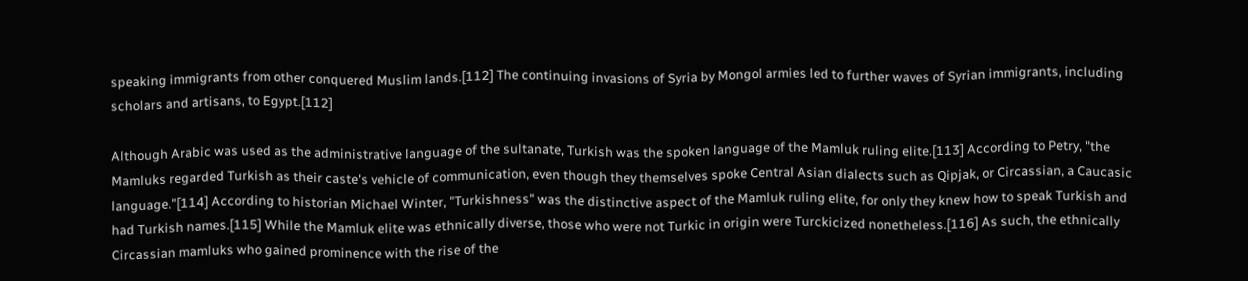speaking immigrants from other conquered Muslim lands.[112] The continuing invasions of Syria by Mongol armies led to further waves of Syrian immigrants, including scholars and artisans, to Egypt.[112]

Although Arabic was used as the administrative language of the sultanate, Turkish was the spoken language of the Mamluk ruling elite.[113] According to Petry, "the Mamluks regarded Turkish as their caste's vehicle of communication, even though they themselves spoke Central Asian dialects such as Qipjak, or Circassian, a Caucasic language."[114] According to historian Michael Winter, "Turkishness" was the distinctive aspect of the Mamluk ruling elite, for only they knew how to speak Turkish and had Turkish names.[115] While the Mamluk elite was ethnically diverse, those who were not Turkic in origin were Turckicized nonetheless.[116] As such, the ethnically Circassian mamluks who gained prominence with the rise of the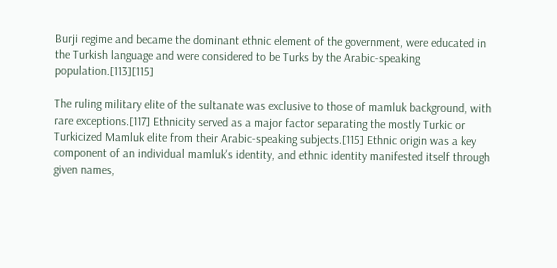Burji regime and became the dominant ethnic element of the government, were educated in the Turkish language and were considered to be Turks by the Arabic-speaking population.[113][115]

The ruling military elite of the sultanate was exclusive to those of mamluk background, with rare exceptions.[117] Ethnicity served as a major factor separating the mostly Turkic or Turkicized Mamluk elite from their Arabic-speaking subjects.[115] Ethnic origin was a key component of an individual mamluk's identity, and ethnic identity manifested itself through given names,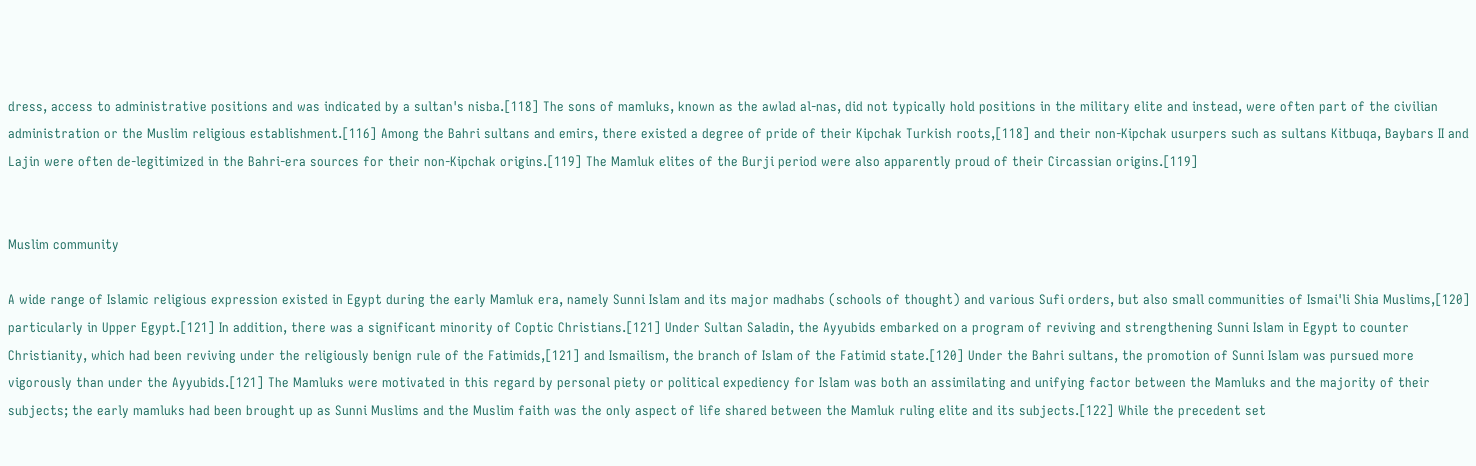dress, access to administrative positions and was indicated by a sultan's nisba.[118] The sons of mamluks, known as the awlad al-nas, did not typically hold positions in the military elite and instead, were often part of the civilian administration or the Muslim religious establishment.[116] Among the Bahri sultans and emirs, there existed a degree of pride of their Kipchak Turkish roots,[118] and their non-Kipchak usurpers such as sultans Kitbuqa, Baybars II and Lajin were often de-legitimized in the Bahri-era sources for their non-Kipchak origins.[119] The Mamluk elites of the Burji period were also apparently proud of their Circassian origins.[119]


Muslim community

A wide range of Islamic religious expression existed in Egypt during the early Mamluk era, namely Sunni Islam and its major madhabs (schools of thought) and various Sufi orders, but also small communities of Ismai'li Shia Muslims,[120] particularly in Upper Egypt.[121] In addition, there was a significant minority of Coptic Christians.[121] Under Sultan Saladin, the Ayyubids embarked on a program of reviving and strengthening Sunni Islam in Egypt to counter Christianity, which had been reviving under the religiously benign rule of the Fatimids,[121] and Ismailism, the branch of Islam of the Fatimid state.[120] Under the Bahri sultans, the promotion of Sunni Islam was pursued more vigorously than under the Ayyubids.[121] The Mamluks were motivated in this regard by personal piety or political expediency for Islam was both an assimilating and unifying factor between the Mamluks and the majority of their subjects; the early mamluks had been brought up as Sunni Muslims and the Muslim faith was the only aspect of life shared between the Mamluk ruling elite and its subjects.[122] While the precedent set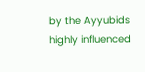by the Ayyubids highly influenced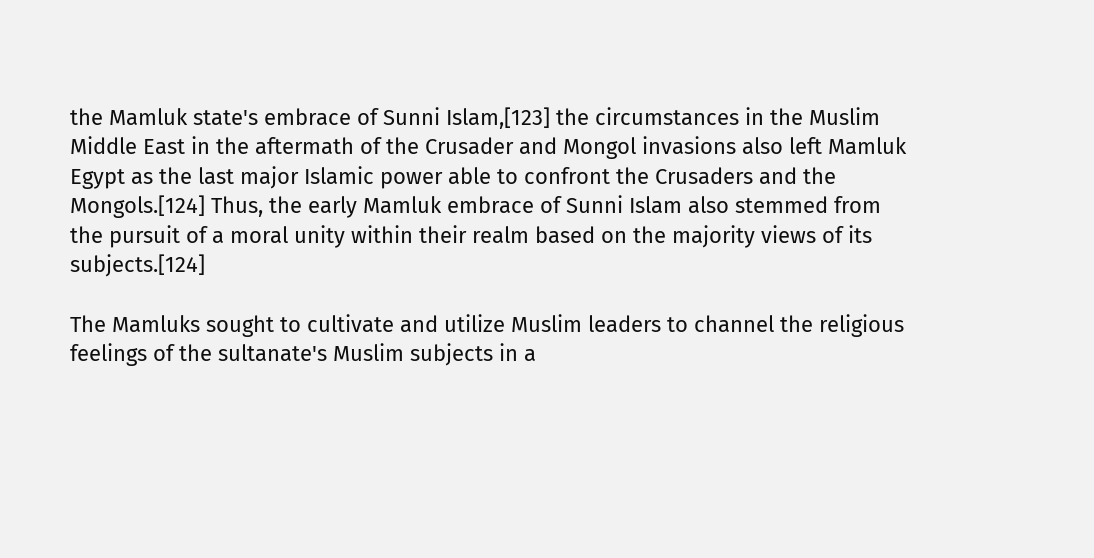the Mamluk state's embrace of Sunni Islam,[123] the circumstances in the Muslim Middle East in the aftermath of the Crusader and Mongol invasions also left Mamluk Egypt as the last major Islamic power able to confront the Crusaders and the Mongols.[124] Thus, the early Mamluk embrace of Sunni Islam also stemmed from the pursuit of a moral unity within their realm based on the majority views of its subjects.[124]

The Mamluks sought to cultivate and utilize Muslim leaders to channel the religious feelings of the sultanate's Muslim subjects in a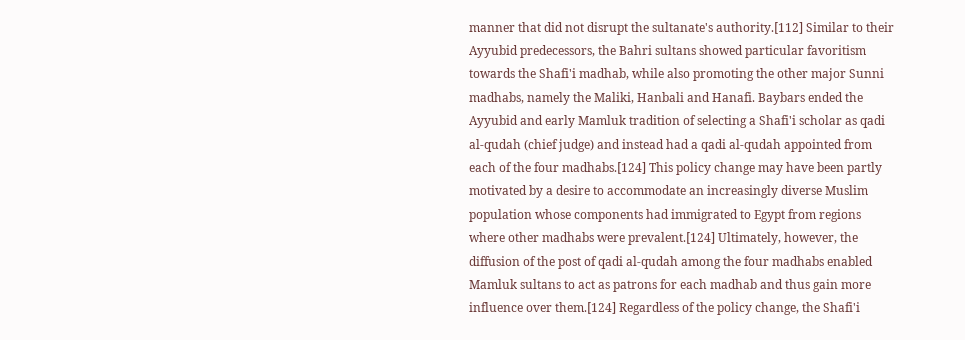manner that did not disrupt the sultanate's authority.[112] Similar to their Ayyubid predecessors, the Bahri sultans showed particular favoritism towards the Shafi'i madhab, while also promoting the other major Sunni madhabs, namely the Maliki, Hanbali and Hanafi. Baybars ended the Ayyubid and early Mamluk tradition of selecting a Shafi'i scholar as qadi al-qudah (chief judge) and instead had a qadi al-qudah appointed from each of the four madhabs.[124] This policy change may have been partly motivated by a desire to accommodate an increasingly diverse Muslim population whose components had immigrated to Egypt from regions where other madhabs were prevalent.[124] Ultimately, however, the diffusion of the post of qadi al-qudah among the four madhabs enabled Mamluk sultans to act as patrons for each madhab and thus gain more influence over them.[124] Regardless of the policy change, the Shafi'i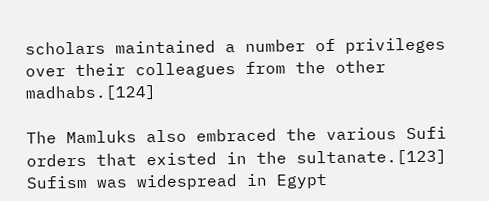scholars maintained a number of privileges over their colleagues from the other madhabs.[124]

The Mamluks also embraced the various Sufi orders that existed in the sultanate.[123] Sufism was widespread in Egypt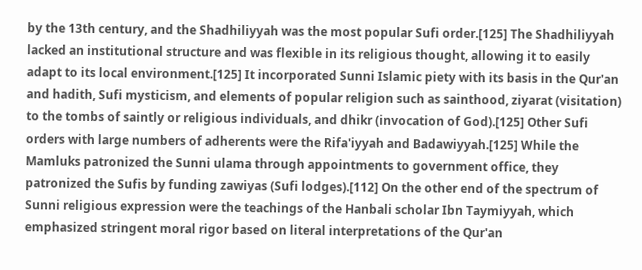by the 13th century, and the Shadhiliyyah was the most popular Sufi order.[125] The Shadhiliyyah lacked an institutional structure and was flexible in its religious thought, allowing it to easily adapt to its local environment.[125] It incorporated Sunni Islamic piety with its basis in the Qur'an and hadith, Sufi mysticism, and elements of popular religion such as sainthood, ziyarat (visitation) to the tombs of saintly or religious individuals, and dhikr (invocation of God).[125] Other Sufi orders with large numbers of adherents were the Rifa'iyyah and Badawiyyah.[125] While the Mamluks patronized the Sunni ulama through appointments to government office, they patronized the Sufis by funding zawiyas (Sufi lodges).[112] On the other end of the spectrum of Sunni religious expression were the teachings of the Hanbali scholar Ibn Taymiyyah, which emphasized stringent moral rigor based on literal interpretations of the Qur'an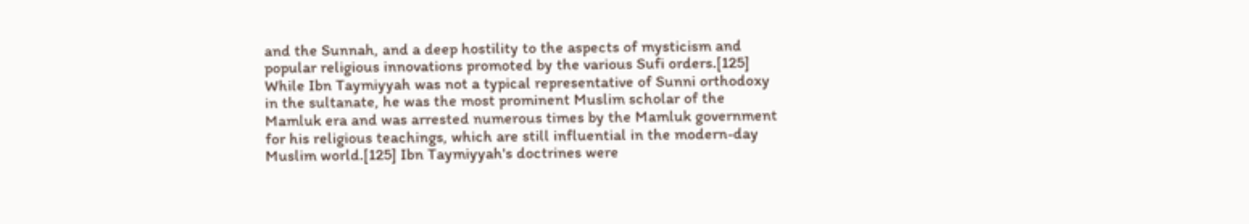and the Sunnah, and a deep hostility to the aspects of mysticism and popular religious innovations promoted by the various Sufi orders.[125] While Ibn Taymiyyah was not a typical representative of Sunni orthodoxy in the sultanate, he was the most prominent Muslim scholar of the Mamluk era and was arrested numerous times by the Mamluk government for his religious teachings, which are still influential in the modern-day Muslim world.[125] Ibn Taymiyyah's doctrines were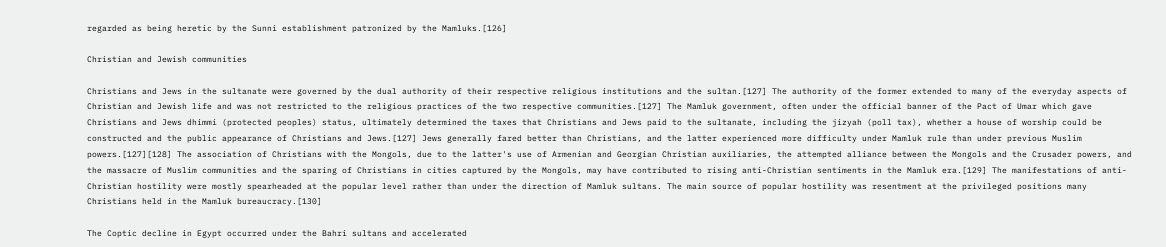regarded as being heretic by the Sunni establishment patronized by the Mamluks.[126]

Christian and Jewish communities

Christians and Jews in the sultanate were governed by the dual authority of their respective religious institutions and the sultan.[127] The authority of the former extended to many of the everyday aspects of Christian and Jewish life and was not restricted to the religious practices of the two respective communities.[127] The Mamluk government, often under the official banner of the Pact of Umar which gave Christians and Jews dhimmi (protected peoples) status, ultimately determined the taxes that Christians and Jews paid to the sultanate, including the jizyah (poll tax), whether a house of worship could be constructed and the public appearance of Christians and Jews.[127] Jews generally fared better than Christians, and the latter experienced more difficulty under Mamluk rule than under previous Muslim powers.[127][128] The association of Christians with the Mongols, due to the latter's use of Armenian and Georgian Christian auxiliaries, the attempted alliance between the Mongols and the Crusader powers, and the massacre of Muslim communities and the sparing of Christians in cities captured by the Mongols, may have contributed to rising anti-Christian sentiments in the Mamluk era.[129] The manifestations of anti-Christian hostility were mostly spearheaded at the popular level rather than under the direction of Mamluk sultans. The main source of popular hostility was resentment at the privileged positions many Christians held in the Mamluk bureaucracy.[130]

The Coptic decline in Egypt occurred under the Bahri sultans and accelerated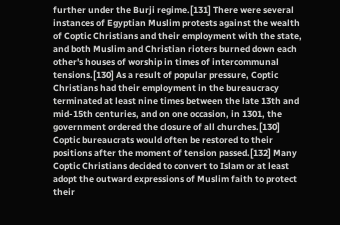further under the Burji regime.[131] There were several instances of Egyptian Muslim protests against the wealth of Coptic Christians and their employment with the state, and both Muslim and Christian rioters burned down each other's houses of worship in times of intercommunal tensions.[130] As a result of popular pressure, Coptic Christians had their employment in the bureaucracy terminated at least nine times between the late 13th and mid-15th centuries, and on one occasion, in 1301, the government ordered the closure of all churches.[130] Coptic bureaucrats would often be restored to their positions after the moment of tension passed.[132] Many Coptic Christians decided to convert to Islam or at least adopt the outward expressions of Muslim faith to protect their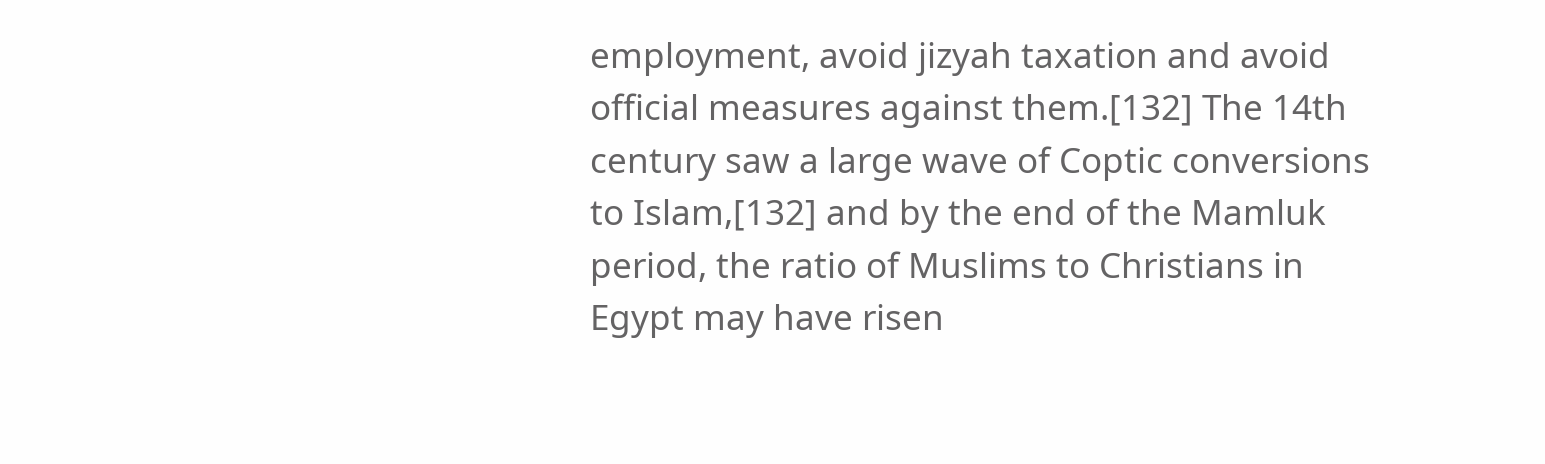employment, avoid jizyah taxation and avoid official measures against them.[132] The 14th century saw a large wave of Coptic conversions to Islam,[132] and by the end of the Mamluk period, the ratio of Muslims to Christians in Egypt may have risen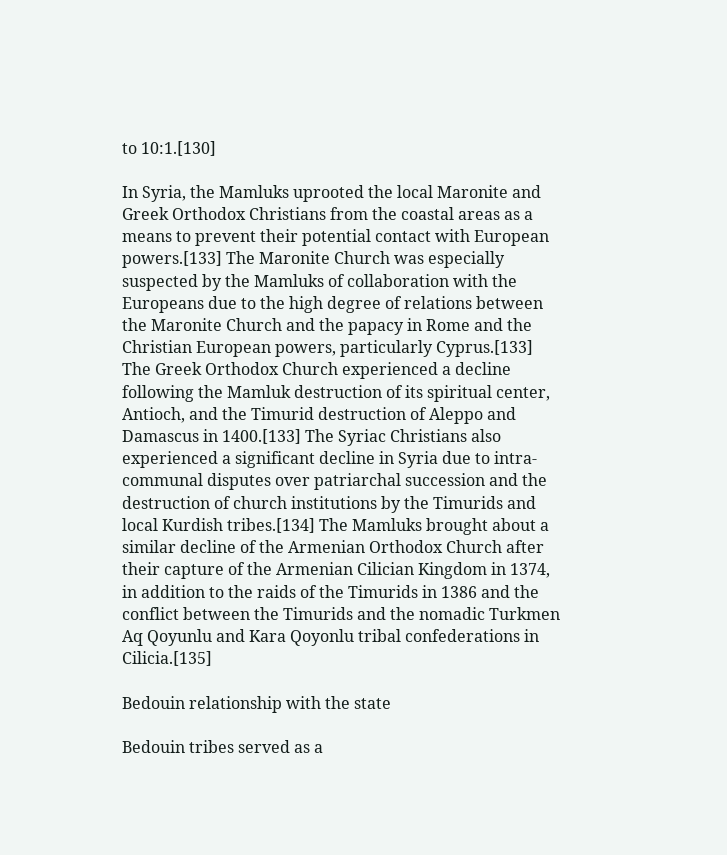to 10:1.[130]

In Syria, the Mamluks uprooted the local Maronite and Greek Orthodox Christians from the coastal areas as a means to prevent their potential contact with European powers.[133] The Maronite Church was especially suspected by the Mamluks of collaboration with the Europeans due to the high degree of relations between the Maronite Church and the papacy in Rome and the Christian European powers, particularly Cyprus.[133] The Greek Orthodox Church experienced a decline following the Mamluk destruction of its spiritual center, Antioch, and the Timurid destruction of Aleppo and Damascus in 1400.[133] The Syriac Christians also experienced a significant decline in Syria due to intra-communal disputes over patriarchal succession and the destruction of church institutions by the Timurids and local Kurdish tribes.[134] The Mamluks brought about a similar decline of the Armenian Orthodox Church after their capture of the Armenian Cilician Kingdom in 1374, in addition to the raids of the Timurids in 1386 and the conflict between the Timurids and the nomadic Turkmen Aq Qoyunlu and Kara Qoyonlu tribal confederations in Cilicia.[135]

Bedouin relationship with the state

Bedouin tribes served as a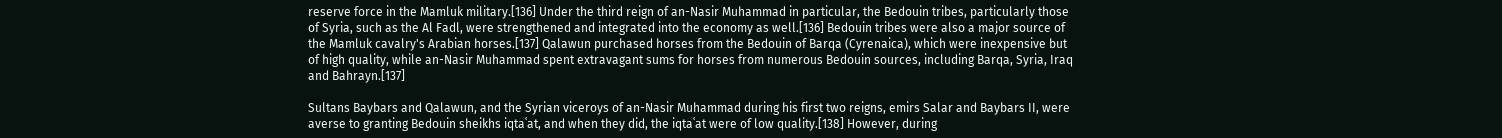reserve force in the Mamluk military.[136] Under the third reign of an-Nasir Muhammad in particular, the Bedouin tribes, particularly those of Syria, such as the Al Fadl, were strengthened and integrated into the economy as well.[136] Bedouin tribes were also a major source of the Mamluk cavalry's Arabian horses.[137] Qalawun purchased horses from the Bedouin of Barqa (Cyrenaica), which were inexpensive but of high quality, while an-Nasir Muhammad spent extravagant sums for horses from numerous Bedouin sources, including Barqa, Syria, Iraq and Bahrayn.[137]

Sultans Baybars and Qalawun, and the Syrian viceroys of an-Nasir Muhammad during his first two reigns, emirs Salar and Baybars II, were averse to granting Bedouin sheikhs iqtaʿat, and when they did, the iqtaʿat were of low quality.[138] However, during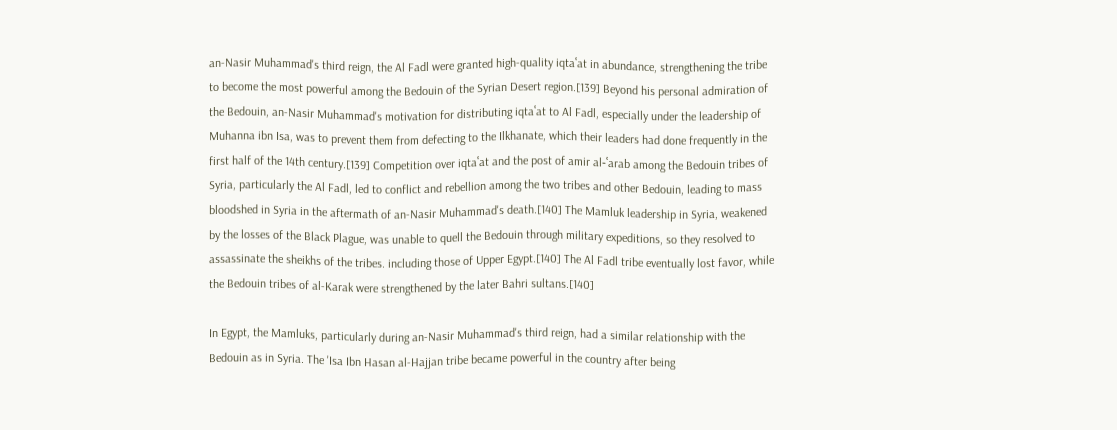an-Nasir Muhammad's third reign, the Al Fadl were granted high-quality iqtaʿat in abundance, strengthening the tribe to become the most powerful among the Bedouin of the Syrian Desert region.[139] Beyond his personal admiration of the Bedouin, an-Nasir Muhammad's motivation for distributing iqtaʿat to Al Fadl, especially under the leadership of Muhanna ibn Isa, was to prevent them from defecting to the Ilkhanate, which their leaders had done frequently in the first half of the 14th century.[139] Competition over iqtaʿat and the post of amir al-ʿarab among the Bedouin tribes of Syria, particularly the Al Fadl, led to conflict and rebellion among the two tribes and other Bedouin, leading to mass bloodshed in Syria in the aftermath of an-Nasir Muhammad's death.[140] The Mamluk leadership in Syria, weakened by the losses of the Black Plague, was unable to quell the Bedouin through military expeditions, so they resolved to assassinate the sheikhs of the tribes. including those of Upper Egypt.[140] The Al Fadl tribe eventually lost favor, while the Bedouin tribes of al-Karak were strengthened by the later Bahri sultans.[140]

In Egypt, the Mamluks, particularly during an-Nasir Muhammad's third reign, had a similar relationship with the Bedouin as in Syria. The 'Isa Ibn Hasan al-Hajjan tribe became powerful in the country after being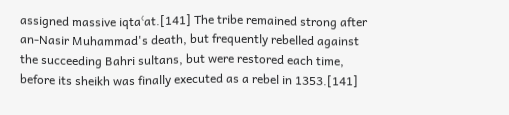assigned massive iqtaʿat.[141] The tribe remained strong after an-Nasir Muhammad's death, but frequently rebelled against the succeeding Bahri sultans, but were restored each time, before its sheikh was finally executed as a rebel in 1353.[141]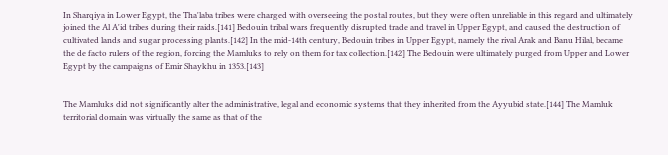In Sharqiya in Lower Egypt, the Tha'laba tribes were charged with overseeing the postal routes, but they were often unreliable in this regard and ultimately joined the Al A'id tribes during their raids.[141] Bedouin tribal wars frequently disrupted trade and travel in Upper Egypt, and caused the destruction of cultivated lands and sugar processing plants.[142] In the mid-14th century, Bedouin tribes in Upper Egypt, namely the rival Arak and Banu Hilal, became the de facto rulers of the region, forcing the Mamluks to rely on them for tax collection.[142] The Bedouin were ultimately purged from Upper and Lower Egypt by the campaigns of Emir Shaykhu in 1353.[143]


The Mamluks did not significantly alter the administrative, legal and economic systems that they inherited from the Ayyubid state.[144] The Mamluk territorial domain was virtually the same as that of the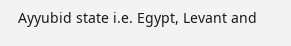Ayyubid state i.e. Egypt, Levant and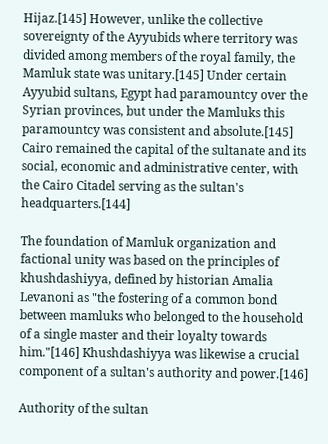Hijaz.[145] However, unlike the collective sovereignty of the Ayyubids where territory was divided among members of the royal family, the Mamluk state was unitary.[145] Under certain Ayyubid sultans, Egypt had paramountcy over the Syrian provinces, but under the Mamluks this paramountcy was consistent and absolute.[145] Cairo remained the capital of the sultanate and its social, economic and administrative center, with the Cairo Citadel serving as the sultan's headquarters.[144]

The foundation of Mamluk organization and factional unity was based on the principles of khushdashiyya, defined by historian Amalia Levanoni as "the fostering of a common bond between mamluks who belonged to the household of a single master and their loyalty towards him."[146] Khushdashiyya was likewise a crucial component of a sultan's authority and power.[146]

Authority of the sultan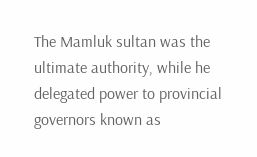The Mamluk sultan was the ultimate authority, while he delegated power to provincial governors known as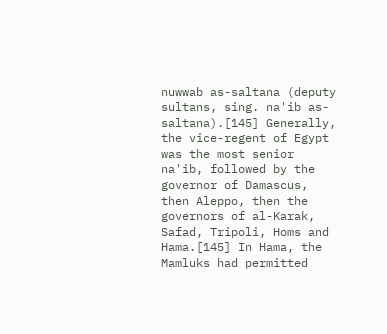nuwwab as-saltana (deputy sultans, sing. na'ib as-saltana).[145] Generally, the vice-regent of Egypt was the most senior na'ib, followed by the governor of Damascus, then Aleppo, then the governors of al-Karak, Safad, Tripoli, Homs and Hama.[145] In Hama, the Mamluks had permitted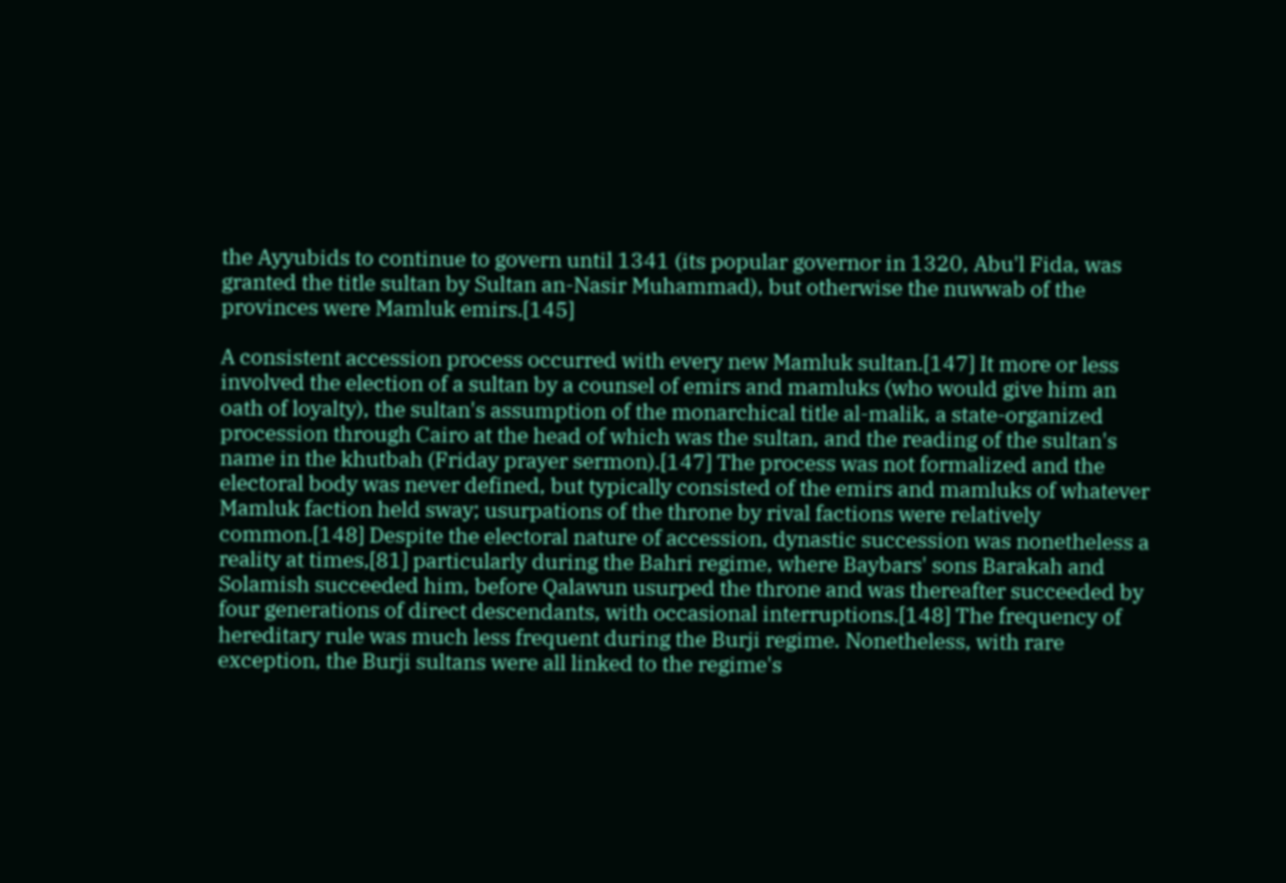the Ayyubids to continue to govern until 1341 (its popular governor in 1320, Abu'l Fida, was granted the title sultan by Sultan an-Nasir Muhammad), but otherwise the nuwwab of the provinces were Mamluk emirs.[145]

A consistent accession process occurred with every new Mamluk sultan.[147] It more or less involved the election of a sultan by a counsel of emirs and mamluks (who would give him an oath of loyalty), the sultan's assumption of the monarchical title al-malik, a state-organized procession through Cairo at the head of which was the sultan, and the reading of the sultan's name in the khutbah (Friday prayer sermon).[147] The process was not formalized and the electoral body was never defined, but typically consisted of the emirs and mamluks of whatever Mamluk faction held sway; usurpations of the throne by rival factions were relatively common.[148] Despite the electoral nature of accession, dynastic succession was nonetheless a reality at times,[81] particularly during the Bahri regime, where Baybars' sons Barakah and Solamish succeeded him, before Qalawun usurped the throne and was thereafter succeeded by four generations of direct descendants, with occasional interruptions.[148] The frequency of hereditary rule was much less frequent during the Burji regime. Nonetheless, with rare exception, the Burji sultans were all linked to the regime's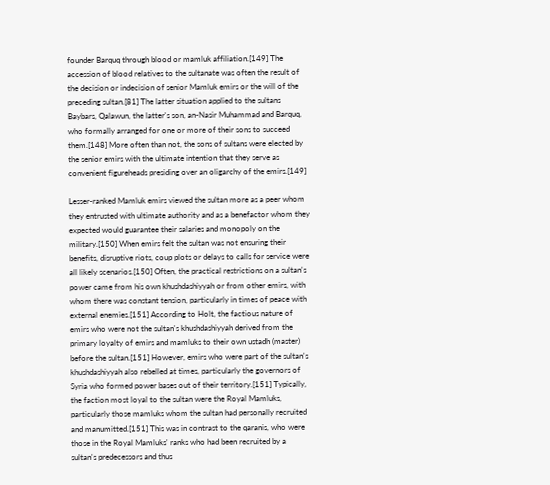founder Barquq through blood or mamluk affiliation.[149] The accession of blood relatives to the sultanate was often the result of the decision or indecision of senior Mamluk emirs or the will of the preceding sultan.[81] The latter situation applied to the sultans Baybars, Qalawun, the latter's son, an-Nasir Muhammad and Barquq, who formally arranged for one or more of their sons to succeed them.[148] More often than not, the sons of sultans were elected by the senior emirs with the ultimate intention that they serve as convenient figureheads presiding over an oligarchy of the emirs.[149]

Lesser-ranked Mamluk emirs viewed the sultan more as a peer whom they entrusted with ultimate authority and as a benefactor whom they expected would guarantee their salaries and monopoly on the military.[150] When emirs felt the sultan was not ensuring their benefits, disruptive riots, coup plots or delays to calls for service were all likely scenarios.[150] Often, the practical restrictions on a sultan's power came from his own khushdashiyyah or from other emirs, with whom there was constant tension, particularly in times of peace with external enemies.[151] According to Holt, the factious nature of emirs who were not the sultan's khushdashiyyah derived from the primary loyalty of emirs and mamluks to their own ustadh (master) before the sultan.[151] However, emirs who were part of the sultan's khushdashiyyah also rebelled at times, particularly the governors of Syria who formed power bases out of their territory.[151] Typically, the faction most loyal to the sultan were the Royal Mamluks, particularly those mamluks whom the sultan had personally recruited and manumitted.[151] This was in contrast to the qaranis, who were those in the Royal Mamluks' ranks who had been recruited by a sultan's predecessors and thus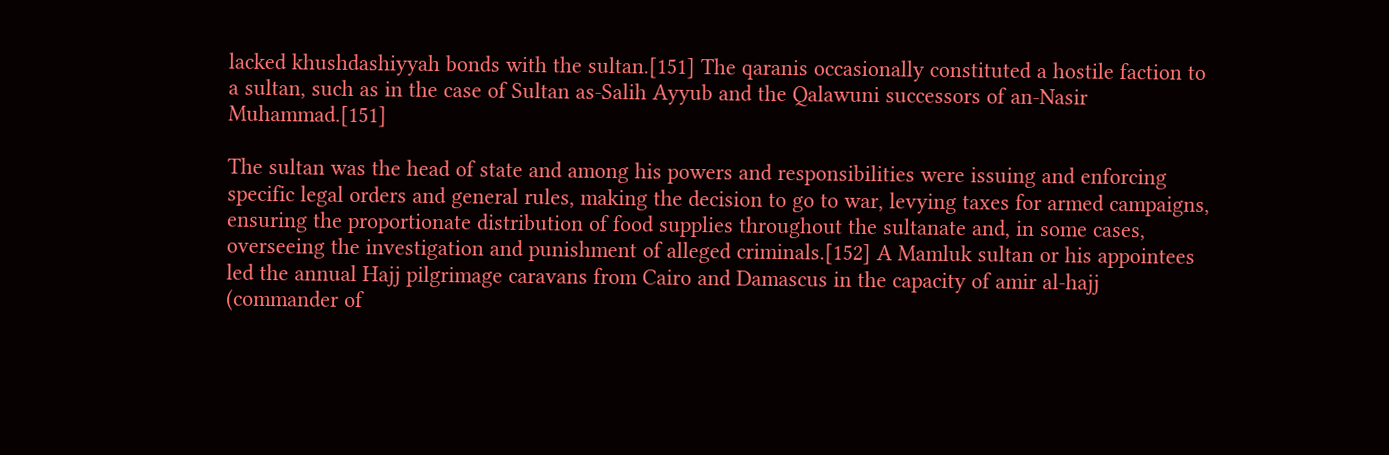lacked khushdashiyyah bonds with the sultan.[151] The qaranis occasionally constituted a hostile faction to a sultan, such as in the case of Sultan as-Salih Ayyub and the Qalawuni successors of an-Nasir Muhammad.[151]

The sultan was the head of state and among his powers and responsibilities were issuing and enforcing specific legal orders and general rules, making the decision to go to war, levying taxes for armed campaigns, ensuring the proportionate distribution of food supplies throughout the sultanate and, in some cases, overseeing the investigation and punishment of alleged criminals.[152] A Mamluk sultan or his appointees led the annual Hajj pilgrimage caravans from Cairo and Damascus in the capacity of amir al-hajj (commander of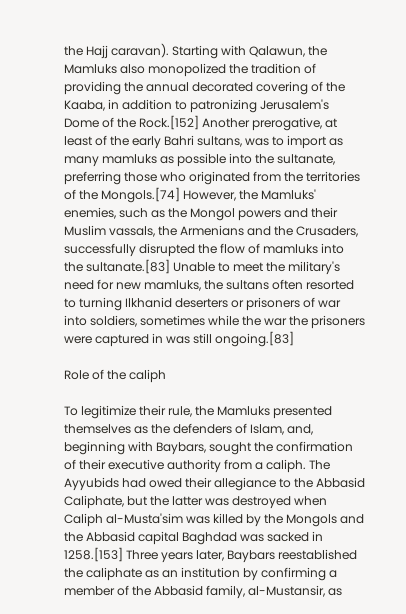the Hajj caravan). Starting with Qalawun, the Mamluks also monopolized the tradition of providing the annual decorated covering of the Kaaba, in addition to patronizing Jerusalem's Dome of the Rock.[152] Another prerogative, at least of the early Bahri sultans, was to import as many mamluks as possible into the sultanate, preferring those who originated from the territories of the Mongols.[74] However, the Mamluks' enemies, such as the Mongol powers and their Muslim vassals, the Armenians and the Crusaders, successfully disrupted the flow of mamluks into the sultanate.[83] Unable to meet the military's need for new mamluks, the sultans often resorted to turning Ilkhanid deserters or prisoners of war into soldiers, sometimes while the war the prisoners were captured in was still ongoing.[83]

Role of the caliph

To legitimize their rule, the Mamluks presented themselves as the defenders of Islam, and, beginning with Baybars, sought the confirmation of their executive authority from a caliph. The Ayyubids had owed their allegiance to the Abbasid Caliphate, but the latter was destroyed when Caliph al-Musta'sim was killed by the Mongols and the Abbasid capital Baghdad was sacked in 1258.[153] Three years later, Baybars reestablished the caliphate as an institution by confirming a member of the Abbasid family, al-Mustansir, as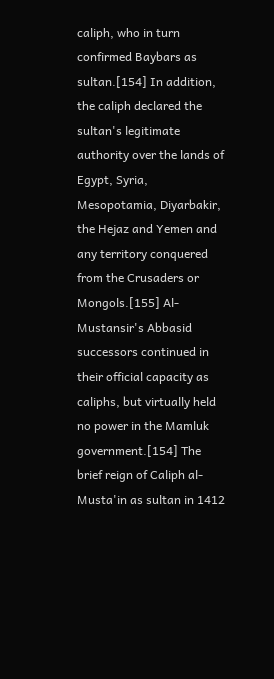caliph, who in turn confirmed Baybars as sultan.[154] In addition, the caliph declared the sultan's legitimate authority over the lands of Egypt, Syria, Mesopotamia, Diyarbakir, the Hejaz and Yemen and any territory conquered from the Crusaders or Mongols.[155] Al-Mustansir's Abbasid successors continued in their official capacity as caliphs, but virtually held no power in the Mamluk government.[154] The brief reign of Caliph al-Musta'in as sultan in 1412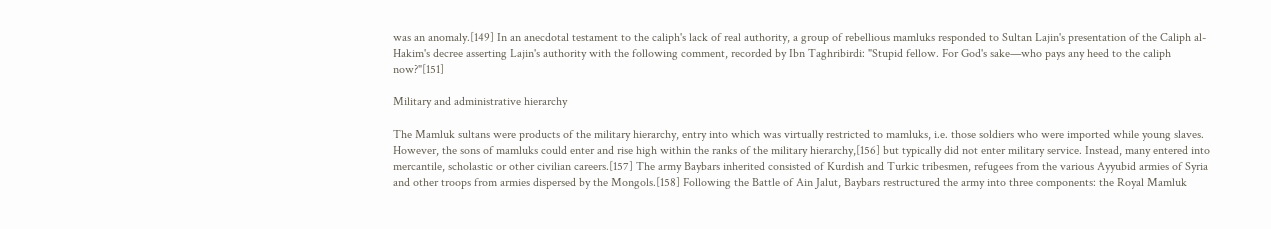was an anomaly.[149] In an anecdotal testament to the caliph's lack of real authority, a group of rebellious mamluks responded to Sultan Lajin's presentation of the Caliph al-Hakim's decree asserting Lajin's authority with the following comment, recorded by Ibn Taghribirdi: "Stupid fellow. For God's sake—who pays any heed to the caliph now?"[151]

Military and administrative hierarchy

The Mamluk sultans were products of the military hierarchy, entry into which was virtually restricted to mamluks, i.e. those soldiers who were imported while young slaves. However, the sons of mamluks could enter and rise high within the ranks of the military hierarchy,[156] but typically did not enter military service. Instead, many entered into mercantile, scholastic or other civilian careers.[157] The army Baybars inherited consisted of Kurdish and Turkic tribesmen, refugees from the various Ayyubid armies of Syria and other troops from armies dispersed by the Mongols.[158] Following the Battle of Ain Jalut, Baybars restructured the army into three components: the Royal Mamluk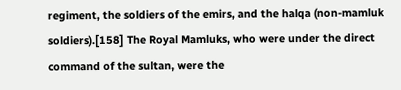regiment, the soldiers of the emirs, and the halqa (non-mamluk soldiers).[158] The Royal Mamluks, who were under the direct command of the sultan, were the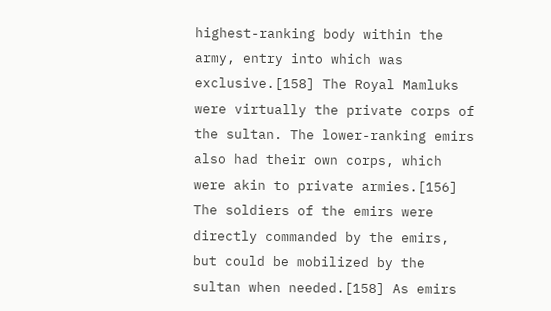highest-ranking body within the army, entry into which was exclusive.[158] The Royal Mamluks were virtually the private corps of the sultan. The lower-ranking emirs also had their own corps, which were akin to private armies.[156] The soldiers of the emirs were directly commanded by the emirs, but could be mobilized by the sultan when needed.[158] As emirs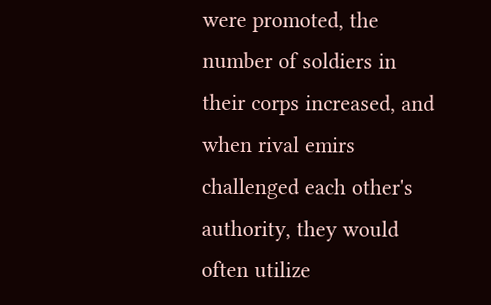were promoted, the number of soldiers in their corps increased, and when rival emirs challenged each other's authority, they would often utilize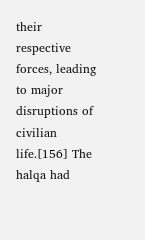their respective forces, leading to major disruptions of civilian life.[156] The halqa had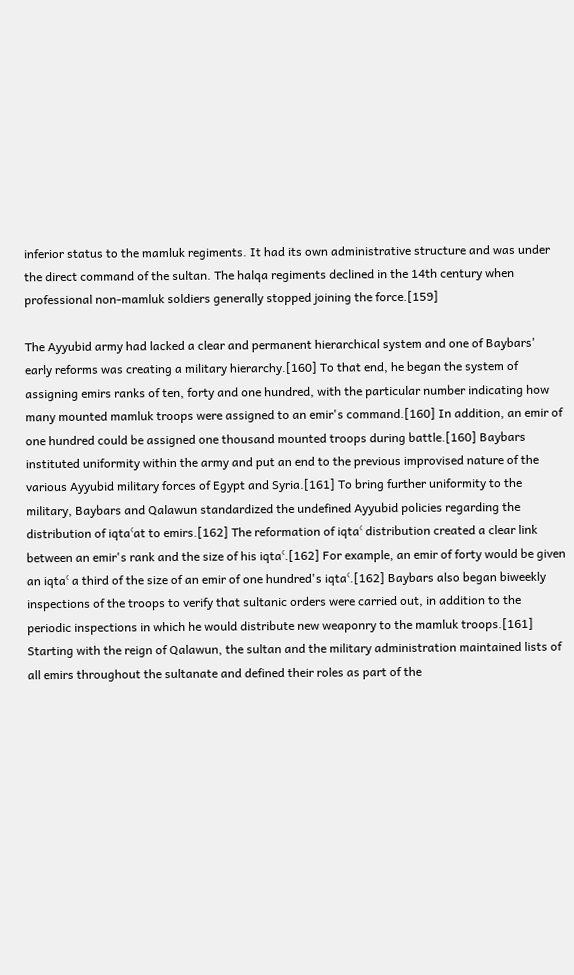inferior status to the mamluk regiments. It had its own administrative structure and was under the direct command of the sultan. The halqa regiments declined in the 14th century when professional non-mamluk soldiers generally stopped joining the force.[159]

The Ayyubid army had lacked a clear and permanent hierarchical system and one of Baybars' early reforms was creating a military hierarchy.[160] To that end, he began the system of assigning emirs ranks of ten, forty and one hundred, with the particular number indicating how many mounted mamluk troops were assigned to an emir's command.[160] In addition, an emir of one hundred could be assigned one thousand mounted troops during battle.[160] Baybars instituted uniformity within the army and put an end to the previous improvised nature of the various Ayyubid military forces of Egypt and Syria.[161] To bring further uniformity to the military, Baybars and Qalawun standardized the undefined Ayyubid policies regarding the distribution of iqtaʿat to emirs.[162] The reformation of iqtaʿ distribution created a clear link between an emir's rank and the size of his iqtaʿ.[162] For example, an emir of forty would be given an iqtaʿ a third of the size of an emir of one hundred's iqtaʿ.[162] Baybars also began biweekly inspections of the troops to verify that sultanic orders were carried out, in addition to the periodic inspections in which he would distribute new weaponry to the mamluk troops.[161] Starting with the reign of Qalawun, the sultan and the military administration maintained lists of all emirs throughout the sultanate and defined their roles as part of the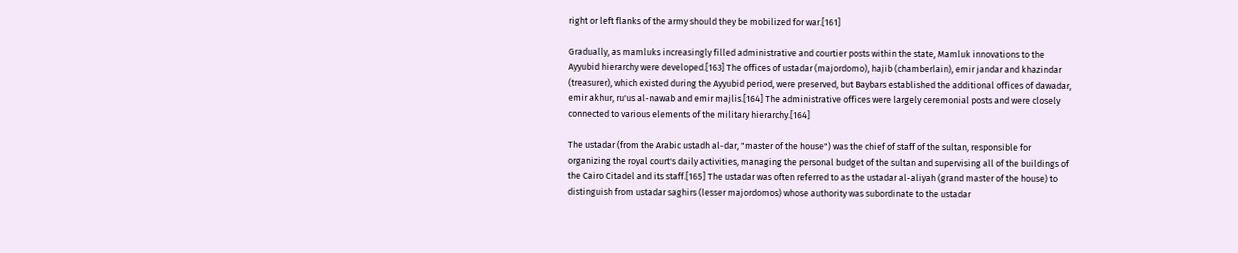right or left flanks of the army should they be mobilized for war.[161]

Gradually, as mamluks increasingly filled administrative and courtier posts within the state, Mamluk innovations to the Ayyubid hierarchy were developed.[163] The offices of ustadar (majordomo), hajib (chamberlain), emir jandar and khazindar (treasurer), which existed during the Ayyubid period, were preserved, but Baybars established the additional offices of dawadar, emir akhur, ru'us al-nawab and emir majlis.[164] The administrative offices were largely ceremonial posts and were closely connected to various elements of the military hierarchy.[164]

The ustadar (from the Arabic ustadh al-dar, "master of the house") was the chief of staff of the sultan, responsible for organizing the royal court's daily activities, managing the personal budget of the sultan and supervising all of the buildings of the Cairo Citadel and its staff.[165] The ustadar was often referred to as the ustadar al-aliyah (grand master of the house) to distinguish from ustadar saghirs (lesser majordomos) whose authority was subordinate to the ustadar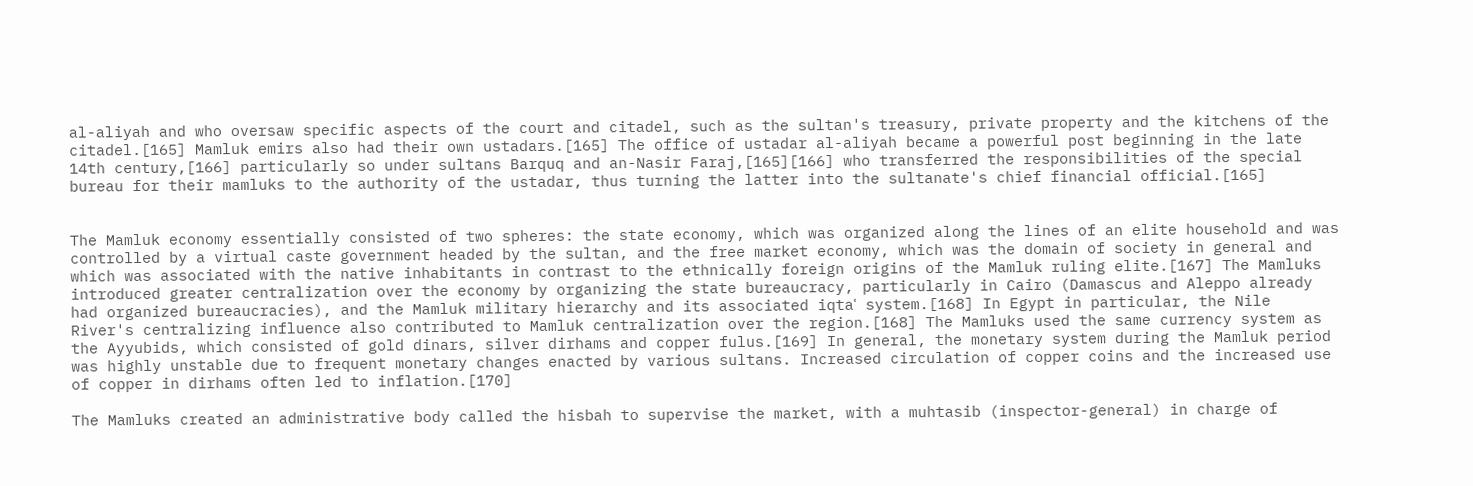al-aliyah and who oversaw specific aspects of the court and citadel, such as the sultan's treasury, private property and the kitchens of the citadel.[165] Mamluk emirs also had their own ustadars.[165] The office of ustadar al-aliyah became a powerful post beginning in the late 14th century,[166] particularly so under sultans Barquq and an-Nasir Faraj,[165][166] who transferred the responsibilities of the special bureau for their mamluks to the authority of the ustadar, thus turning the latter into the sultanate's chief financial official.[165]


The Mamluk economy essentially consisted of two spheres: the state economy, which was organized along the lines of an elite household and was controlled by a virtual caste government headed by the sultan, and the free market economy, which was the domain of society in general and which was associated with the native inhabitants in contrast to the ethnically foreign origins of the Mamluk ruling elite.[167] The Mamluks introduced greater centralization over the economy by organizing the state bureaucracy, particularly in Cairo (Damascus and Aleppo already had organized bureaucracies), and the Mamluk military hierarchy and its associated iqtaʿ system.[168] In Egypt in particular, the Nile River's centralizing influence also contributed to Mamluk centralization over the region.[168] The Mamluks used the same currency system as the Ayyubids, which consisted of gold dinars, silver dirhams and copper fulus.[169] In general, the monetary system during the Mamluk period was highly unstable due to frequent monetary changes enacted by various sultans. Increased circulation of copper coins and the increased use of copper in dirhams often led to inflation.[170]

The Mamluks created an administrative body called the hisbah to supervise the market, with a muhtasib (inspector-general) in charge of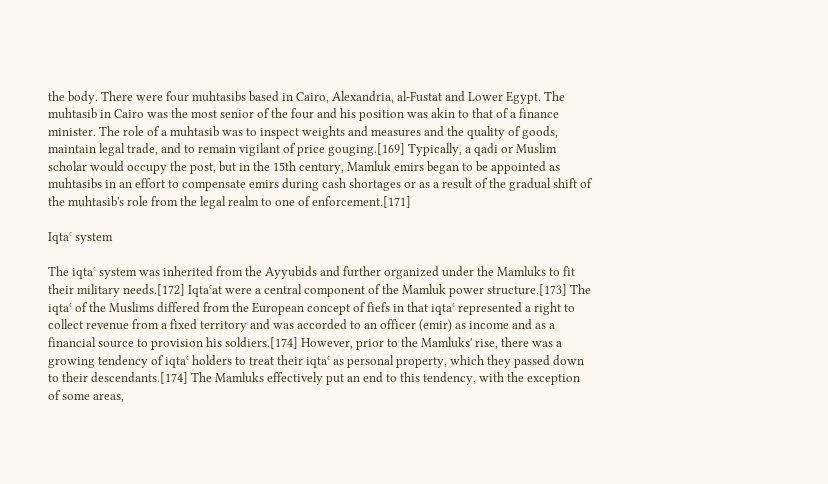the body. There were four muhtasibs based in Cairo, Alexandria, al-Fustat and Lower Egypt. The muhtasib in Cairo was the most senior of the four and his position was akin to that of a finance minister. The role of a muhtasib was to inspect weights and measures and the quality of goods, maintain legal trade, and to remain vigilant of price gouging.[169] Typically, a qadi or Muslim scholar would occupy the post, but in the 15th century, Mamluk emirs began to be appointed as muhtasibs in an effort to compensate emirs during cash shortages or as a result of the gradual shift of the muhtasib's role from the legal realm to one of enforcement.[171]

Iqtaʿ system

The iqtaʿ system was inherited from the Ayyubids and further organized under the Mamluks to fit their military needs.[172] Iqtaʿat were a central component of the Mamluk power structure.[173] The iqtaʿ of the Muslims differed from the European concept of fiefs in that iqtaʿ represented a right to collect revenue from a fixed territory and was accorded to an officer (emir) as income and as a financial source to provision his soldiers.[174] However, prior to the Mamluks' rise, there was a growing tendency of iqtaʿ holders to treat their iqtaʿ as personal property, which they passed down to their descendants.[174] The Mamluks effectively put an end to this tendency, with the exception of some areas,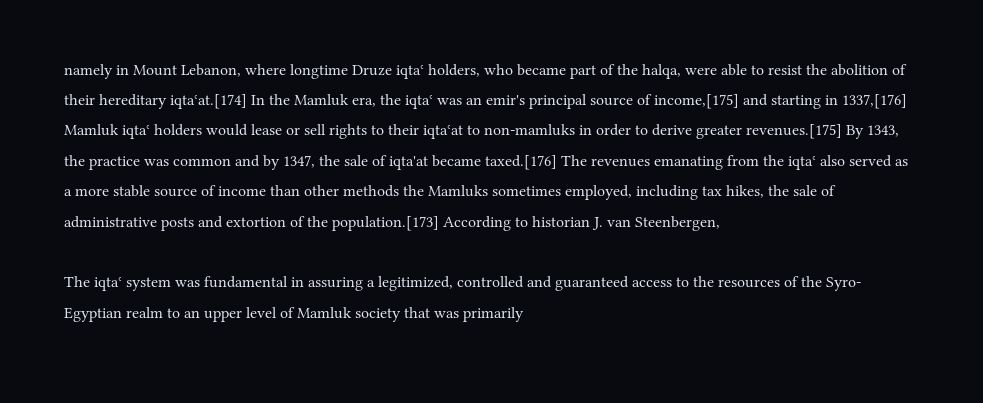namely in Mount Lebanon, where longtime Druze iqtaʿ holders, who became part of the halqa, were able to resist the abolition of their hereditary iqtaʿat.[174] In the Mamluk era, the iqtaʿ was an emir's principal source of income,[175] and starting in 1337,[176] Mamluk iqtaʿ holders would lease or sell rights to their iqtaʿat to non-mamluks in order to derive greater revenues.[175] By 1343, the practice was common and by 1347, the sale of iqta'at became taxed.[176] The revenues emanating from the iqtaʿ also served as a more stable source of income than other methods the Mamluks sometimes employed, including tax hikes, the sale of administrative posts and extortion of the population.[173] According to historian J. van Steenbergen,

The iqtaʿ system was fundamental in assuring a legitimized, controlled and guaranteed access to the resources of the Syro-Egyptian realm to an upper level of Mamluk society that was primarily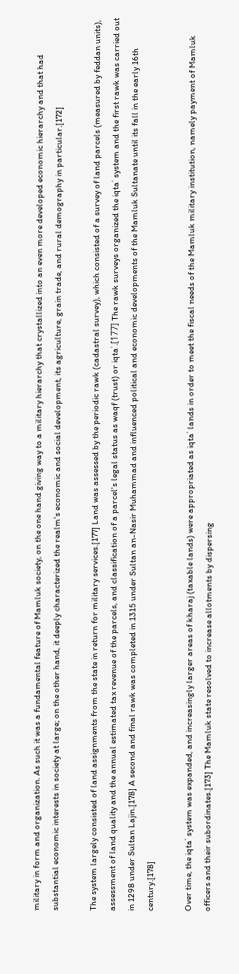military in form and organization. As such it was a fundamental feature of Mamluk society, on the one hand giving way to a military hierarchy that crystallized into an even more developed economic hierarchy and that had substantial economic interests in society at large; on the other hand, it deeply characterized the realm's economic and social development, its agriculture, grain trade, and rural demography in particular.[172]

The system largely consisted of land assignments from the state in return for military services.[177] Land was assessed by the periodic rawk (cadastral survey), which consisted of a survey of land parcels (measured by feddan units), assessment of land quality and the annual estimated tax revenue of the parcels, and classification of a parcel's legal status as waqf (trust) or iqtaʿ.[177] The rawk surveys organized the iqtaʿ system and the first rawk was carried out in 1298 under Sultan Lajin.[178] A second and final rawk was completed in 1315 under Sultan an-Nasir Muhammad and influenced political and economic developments of the Mamluk Sultanate until its fall in the early 16th century.[178]

Over time, the iqtaʿ system was expanded, and increasingly larger areas of kharaj (taxable lands) were appropriated as iqtaʿ lands in order to meet the fiscal needs of the Mamluk military institution, namely payment of Mamluk officers and their subordinates.[173] The Mamluk state resolved to increase allotments by dispersing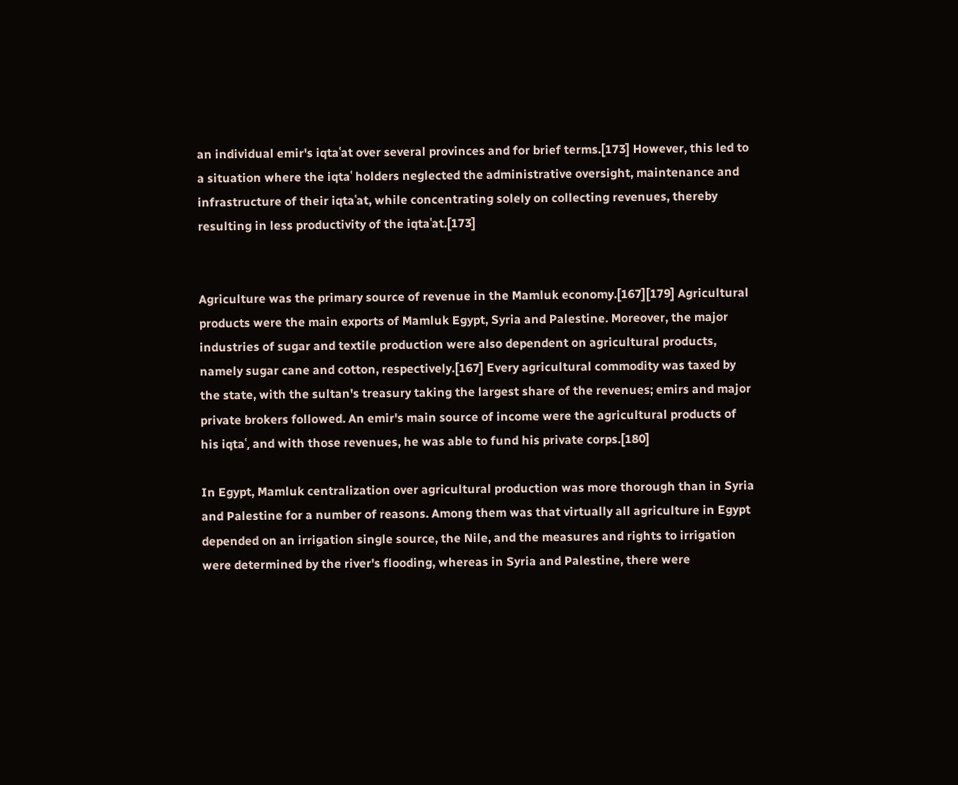an individual emir's iqtaʿat over several provinces and for brief terms.[173] However, this led to a situation where the iqtaʿ holders neglected the administrative oversight, maintenance and infrastructure of their iqtaʿat, while concentrating solely on collecting revenues, thereby resulting in less productivity of the iqtaʿat.[173]


Agriculture was the primary source of revenue in the Mamluk economy.[167][179] Agricultural products were the main exports of Mamluk Egypt, Syria and Palestine. Moreover, the major industries of sugar and textile production were also dependent on agricultural products, namely sugar cane and cotton, respectively.[167] Every agricultural commodity was taxed by the state, with the sultan's treasury taking the largest share of the revenues; emirs and major private brokers followed. An emir's main source of income were the agricultural products of his iqtaʿ, and with those revenues, he was able to fund his private corps.[180]

In Egypt, Mamluk centralization over agricultural production was more thorough than in Syria and Palestine for a number of reasons. Among them was that virtually all agriculture in Egypt depended on an irrigation single source, the Nile, and the measures and rights to irrigation were determined by the river's flooding, whereas in Syria and Palestine, there were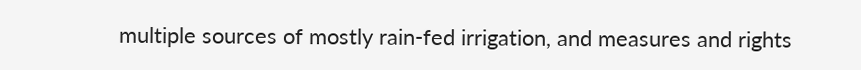multiple sources of mostly rain-fed irrigation, and measures and rights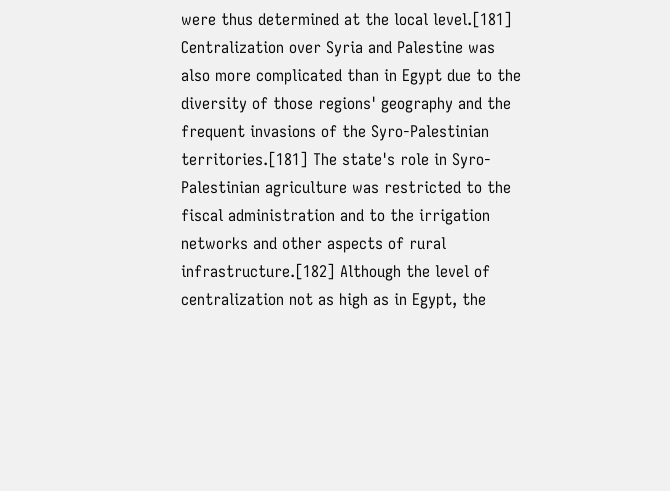were thus determined at the local level.[181] Centralization over Syria and Palestine was also more complicated than in Egypt due to the diversity of those regions' geography and the frequent invasions of the Syro-Palestinian territories.[181] The state's role in Syro-Palestinian agriculture was restricted to the fiscal administration and to the irrigation networks and other aspects of rural infrastructure.[182] Although the level of centralization not as high as in Egypt, the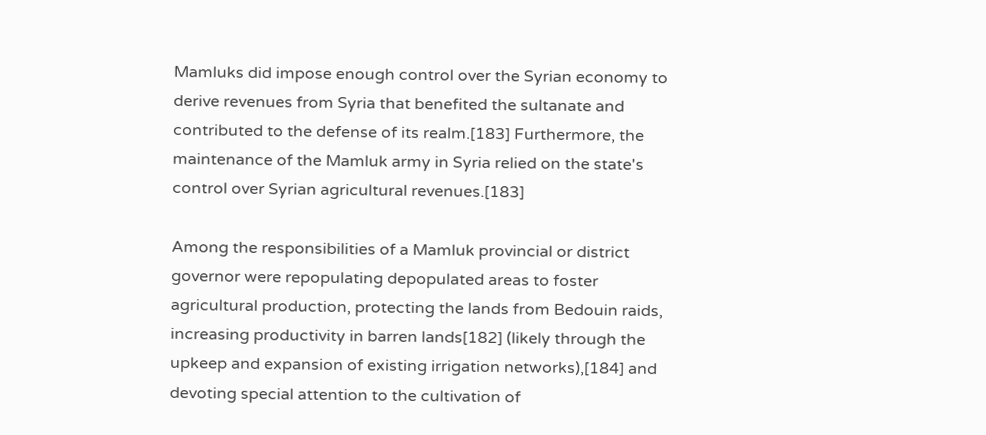Mamluks did impose enough control over the Syrian economy to derive revenues from Syria that benefited the sultanate and contributed to the defense of its realm.[183] Furthermore, the maintenance of the Mamluk army in Syria relied on the state's control over Syrian agricultural revenues.[183]

Among the responsibilities of a Mamluk provincial or district governor were repopulating depopulated areas to foster agricultural production, protecting the lands from Bedouin raids, increasing productivity in barren lands[182] (likely through the upkeep and expansion of existing irrigation networks),[184] and devoting special attention to the cultivation of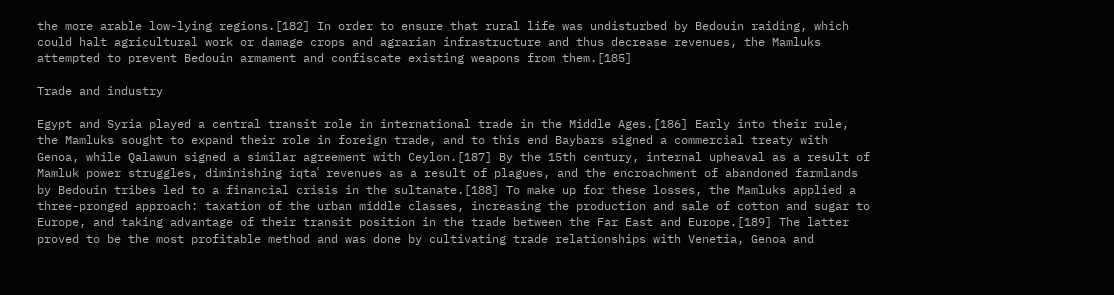the more arable low-lying regions.[182] In order to ensure that rural life was undisturbed by Bedouin raiding, which could halt agricultural work or damage crops and agrarian infrastructure and thus decrease revenues, the Mamluks attempted to prevent Bedouin armament and confiscate existing weapons from them.[185]

Trade and industry

Egypt and Syria played a central transit role in international trade in the Middle Ages.[186] Early into their rule, the Mamluks sought to expand their role in foreign trade, and to this end Baybars signed a commercial treaty with Genoa, while Qalawun signed a similar agreement with Ceylon.[187] By the 15th century, internal upheaval as a result of Mamluk power struggles, diminishing iqtaʿ revenues as a result of plagues, and the encroachment of abandoned farmlands by Bedouin tribes led to a financial crisis in the sultanate.[188] To make up for these losses, the Mamluks applied a three-pronged approach: taxation of the urban middle classes, increasing the production and sale of cotton and sugar to Europe, and taking advantage of their transit position in the trade between the Far East and Europe.[189] The latter proved to be the most profitable method and was done by cultivating trade relationships with Venetia, Genoa and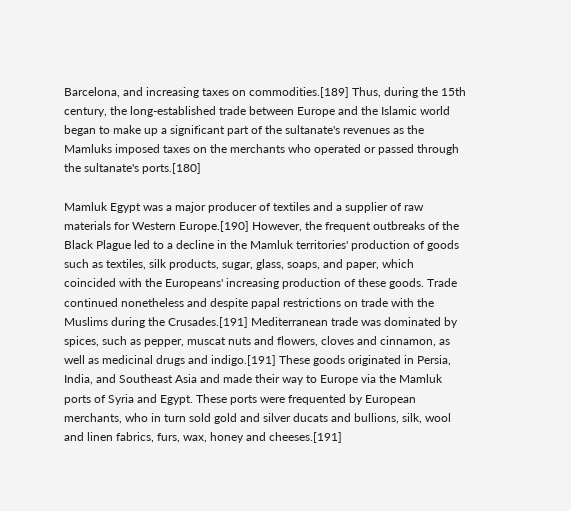Barcelona, and increasing taxes on commodities.[189] Thus, during the 15th century, the long-established trade between Europe and the Islamic world began to make up a significant part of the sultanate's revenues as the Mamluks imposed taxes on the merchants who operated or passed through the sultanate's ports.[180]

Mamluk Egypt was a major producer of textiles and a supplier of raw materials for Western Europe.[190] However, the frequent outbreaks of the Black Plague led to a decline in the Mamluk territories' production of goods such as textiles, silk products, sugar, glass, soaps, and paper, which coincided with the Europeans' increasing production of these goods. Trade continued nonetheless and despite papal restrictions on trade with the Muslims during the Crusades.[191] Mediterranean trade was dominated by spices, such as pepper, muscat nuts and flowers, cloves and cinnamon, as well as medicinal drugs and indigo.[191] These goods originated in Persia, India, and Southeast Asia and made their way to Europe via the Mamluk ports of Syria and Egypt. These ports were frequented by European merchants, who in turn sold gold and silver ducats and bullions, silk, wool and linen fabrics, furs, wax, honey and cheeses.[191]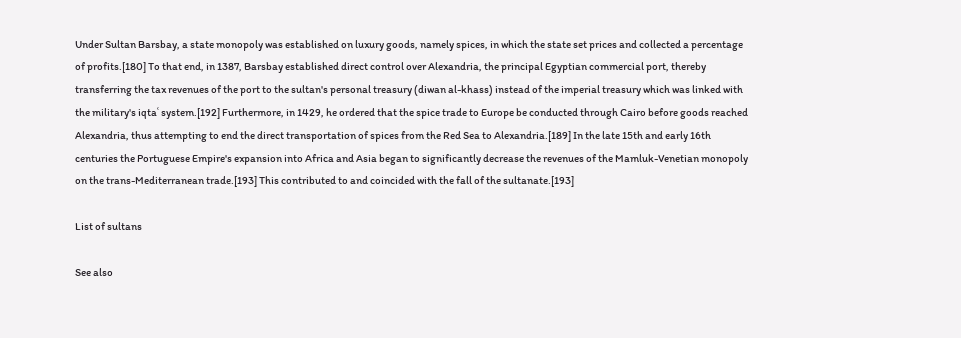Under Sultan Barsbay, a state monopoly was established on luxury goods, namely spices, in which the state set prices and collected a percentage of profits.[180] To that end, in 1387, Barsbay established direct control over Alexandria, the principal Egyptian commercial port, thereby transferring the tax revenues of the port to the sultan's personal treasury (diwan al-khass) instead of the imperial treasury which was linked with the military's iqtaʿ system.[192] Furthermore, in 1429, he ordered that the spice trade to Europe be conducted through Cairo before goods reached Alexandria, thus attempting to end the direct transportation of spices from the Red Sea to Alexandria.[189] In the late 15th and early 16th centuries the Portuguese Empire's expansion into Africa and Asia began to significantly decrease the revenues of the Mamluk-Venetian monopoly on the trans-Mediterranean trade.[193] This contributed to and coincided with the fall of the sultanate.[193]

List of sultans

See also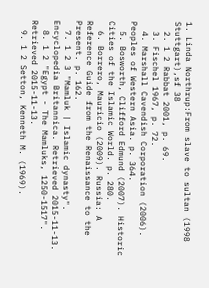1. Linda Northrup:From slave to sultan (1998 Stuttgart),sf 38
  2. 1 2 Rabbat 2001, p. 69.
  3. Fischel 1967, p. 72.
  4. Marshall Cavendish Corporation (2006). Peoples of Western Asia. p. 364.
  5. Bosworth, Clifford Edmund (2007). Historic Cities of the Islamic World. p. 280.
  6. Borrero, Mauricio (2009). Russia: A Reference Guide from the Renaissance to the Present. p. 162.
  7. 1 2 3 "Mamluk | Islamic dynasty". Encyclopedia Britannica. Retrieved 2015-11-13.
  8. 1 2 "Egypt - The Mamluks, 1250-1517". Retrieved 2015-11-13.
  9. 1 2 Setton, Kenneth M. (1969).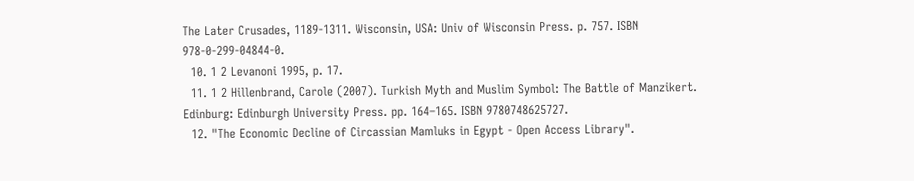The Later Crusades, 1189-1311. Wisconsin, USA: Univ of Wisconsin Press. p. 757. ISBN 978-0-299-04844-0.
  10. 1 2 Levanoni 1995, p. 17.
  11. 1 2 Hillenbrand, Carole (2007). Turkish Myth and Muslim Symbol: The Battle of Manzikert. Edinburg: Edinburgh University Press. pp. 164–165. ISBN 9780748625727.
  12. "The Economic Decline of Circassian Mamluks in Egypt - Open Access Library".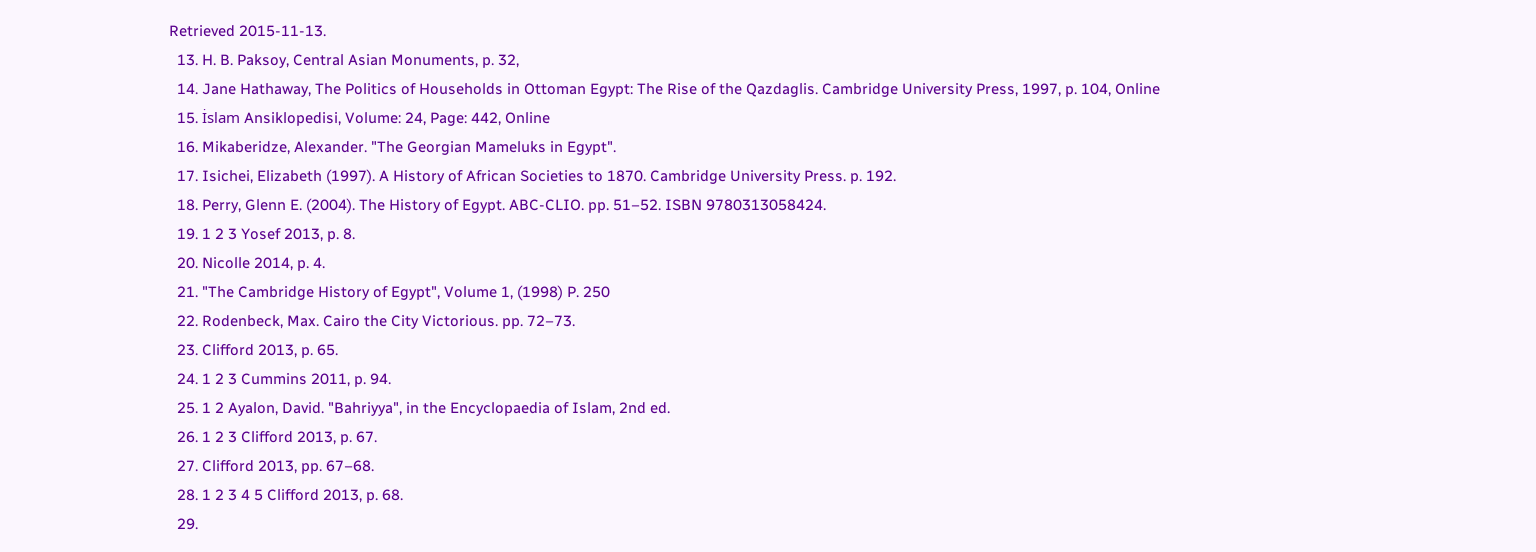Retrieved 2015-11-13.
  13. H. B. Paksoy, Central Asian Monuments, p. 32,
  14. Jane Hathaway, The Politics of Households in Ottoman Egypt: The Rise of the Qazdaglis. Cambridge University Press, 1997, p. 104, Online
  15. İslam Ansiklopedisi, Volume: 24, Page: 442, Online
  16. Mikaberidze, Alexander. "The Georgian Mameluks in Egypt".
  17. Isichei, Elizabeth (1997). A History of African Societies to 1870. Cambridge University Press. p. 192.
  18. Perry, Glenn E. (2004). The History of Egypt. ABC-CLIO. pp. 51–52. ISBN 9780313058424.
  19. 1 2 3 Yosef 2013, p. 8.
  20. Nicolle 2014, p. 4.
  21. "The Cambridge History of Egypt", Volume 1, (1998) P. 250
  22. Rodenbeck, Max. Cairo the City Victorious. pp. 72–73.
  23. Clifford 2013, p. 65.
  24. 1 2 3 Cummins 2011, p. 94.
  25. 1 2 Ayalon, David. "Bahriyya", in the Encyclopaedia of Islam, 2nd ed.
  26. 1 2 3 Clifford 2013, p. 67.
  27. Clifford 2013, pp. 67–68.
  28. 1 2 3 4 5 Clifford 2013, p. 68.
  29.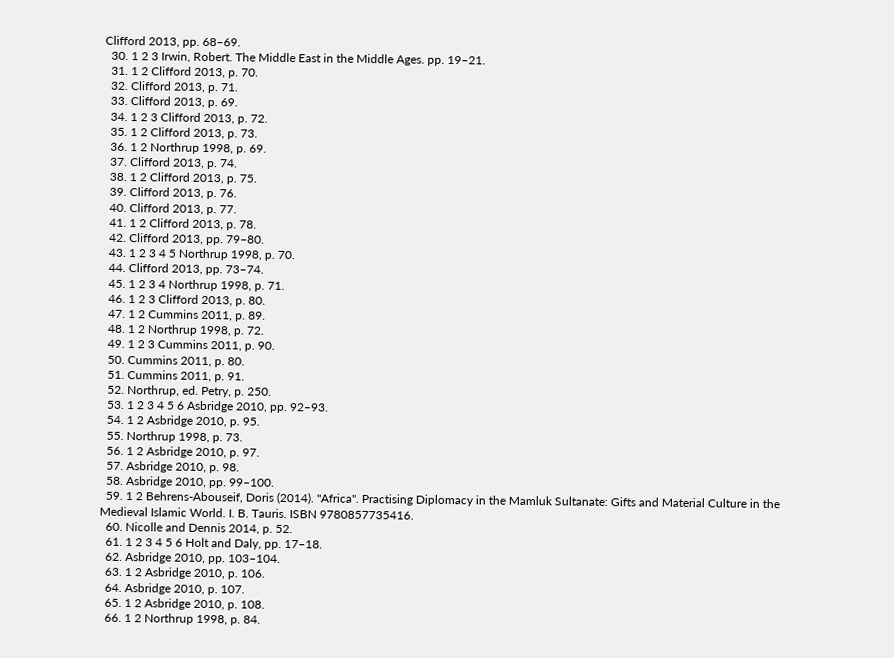Clifford 2013, pp. 68–69.
  30. 1 2 3 Irwin, Robert. The Middle East in the Middle Ages. pp. 19–21.
  31. 1 2 Clifford 2013, p. 70.
  32. Clifford 2013, p. 71.
  33. Clifford 2013, p. 69.
  34. 1 2 3 Clifford 2013, p. 72.
  35. 1 2 Clifford 2013, p. 73.
  36. 1 2 Northrup 1998, p. 69.
  37. Clifford 2013, p. 74.
  38. 1 2 Clifford 2013, p. 75.
  39. Clifford 2013, p. 76.
  40. Clifford 2013, p. 77.
  41. 1 2 Clifford 2013, p. 78.
  42. Clifford 2013, pp. 79–80.
  43. 1 2 3 4 5 Northrup 1998, p. 70.
  44. Clifford 2013, pp. 73–74.
  45. 1 2 3 4 Northrup 1998, p. 71.
  46. 1 2 3 Clifford 2013, p. 80.
  47. 1 2 Cummins 2011, p. 89.
  48. 1 2 Northrup 1998, p. 72.
  49. 1 2 3 Cummins 2011, p. 90.
  50. Cummins 2011, p. 80.
  51. Cummins 2011, p. 91.
  52. Northrup, ed. Petry, p. 250.
  53. 1 2 3 4 5 6 Asbridge 2010, pp. 92–93.
  54. 1 2 Asbridge 2010, p. 95.
  55. Northrup 1998, p. 73.
  56. 1 2 Asbridge 2010, p. 97.
  57. Asbridge 2010, p. 98.
  58. Asbridge 2010, pp. 99–100.
  59. 1 2 Behrens-Abouseif, Doris (2014). "Africa". Practising Diplomacy in the Mamluk Sultanate: Gifts and Material Culture in the Medieval Islamic World. I. B. Tauris. ISBN 9780857735416.
  60. Nicolle and Dennis 2014, p. 52.
  61. 1 2 3 4 5 6 Holt and Daly, pp. 17–18.
  62. Asbridge 2010, pp. 103–104.
  63. 1 2 Asbridge 2010, p. 106.
  64. Asbridge 2010, p. 107.
  65. 1 2 Asbridge 2010, p. 108.
  66. 1 2 Northrup 1998, p. 84.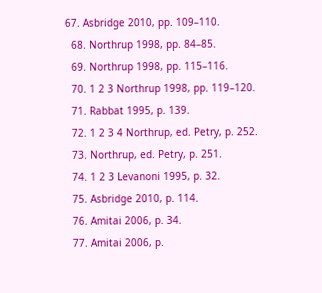67. Asbridge 2010, pp. 109–110.
  68. Northrup 1998, pp. 84–85.
  69. Northrup 1998, pp. 115–116.
  70. 1 2 3 Northrup 1998, pp. 119–120.
  71. Rabbat 1995, p. 139.
  72. 1 2 3 4 Northrup, ed. Petry, p. 252.
  73. Northrup, ed. Petry, p. 251.
  74. 1 2 3 Levanoni 1995, p. 32.
  75. Asbridge 2010, p. 114.
  76. Amitai 2006, p. 34.
  77. Amitai 2006, p.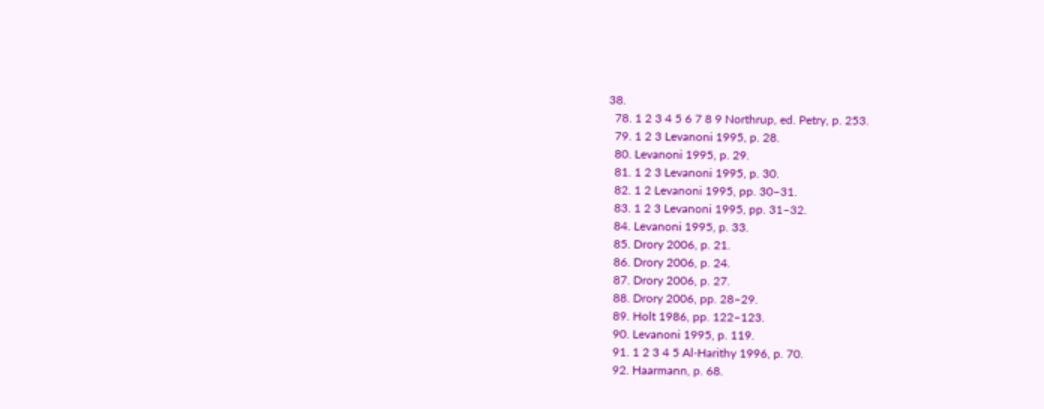38.
  78. 1 2 3 4 5 6 7 8 9 Northrup, ed. Petry, p. 253.
  79. 1 2 3 Levanoni 1995, p. 28.
  80. Levanoni 1995, p. 29.
  81. 1 2 3 Levanoni 1995, p. 30.
  82. 1 2 Levanoni 1995, pp. 30–31.
  83. 1 2 3 Levanoni 1995, pp. 31–32.
  84. Levanoni 1995, p. 33.
  85. Drory 2006, p. 21.
  86. Drory 2006, p. 24.
  87. Drory 2006, p. 27.
  88. Drory 2006, pp. 28–29.
  89. Holt 1986, pp. 122–123.
  90. Levanoni 1995, p. 119.
  91. 1 2 3 4 5 Al-Harithy 1996, p. 70.
  92. Haarmann, p. 68.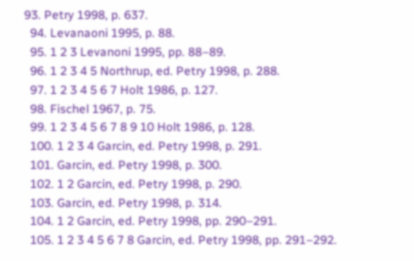93. Petry 1998, p. 637.
  94. Levanaoni 1995, p. 88.
  95. 1 2 3 Levanoni 1995, pp. 88–89.
  96. 1 2 3 4 5 Northrup, ed. Petry 1998, p. 288.
  97. 1 2 3 4 5 6 7 Holt 1986, p. 127.
  98. Fischel 1967, p. 75.
  99. 1 2 3 4 5 6 7 8 9 10 Holt 1986, p. 128.
  100. 1 2 3 4 Garcin, ed. Petry 1998, p. 291.
  101. Garcin, ed. Petry 1998, p. 300.
  102. 1 2 Garcin, ed. Petry 1998, p. 290.
  103. Garcin, ed. Petry 1998, p. 314.
  104. 1 2 Garcin, ed. Petry 1998, pp. 290–291.
  105. 1 2 3 4 5 6 7 8 Garcin, ed. Petry 1998, pp. 291–292.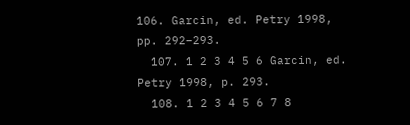106. Garcin, ed. Petry 1998, pp. 292–293.
  107. 1 2 3 4 5 6 Garcin, ed. Petry 1998, p. 293.
  108. 1 2 3 4 5 6 7 8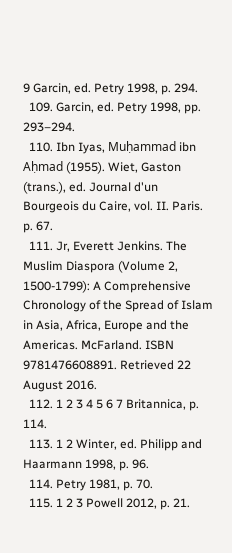9 Garcin, ed. Petry 1998, p. 294.
  109. Garcin, ed. Petry 1998, pp. 293–294.
  110. Ibn Iyas, Muḥammad ibn Aḥmad (1955). Wiet, Gaston (trans.), ed. Journal d'un Bourgeois du Caire, vol. II. Paris. p. 67.
  111. Jr, Everett Jenkins. The Muslim Diaspora (Volume 2, 1500-1799): A Comprehensive Chronology of the Spread of Islam in Asia, Africa, Europe and the Americas. McFarland. ISBN 9781476608891. Retrieved 22 August 2016.
  112. 1 2 3 4 5 6 7 Britannica, p. 114.
  113. 1 2 Winter, ed. Philipp and Haarmann 1998, p. 96.
  114. Petry 1981, p. 70.
  115. 1 2 3 Powell 2012, p. 21.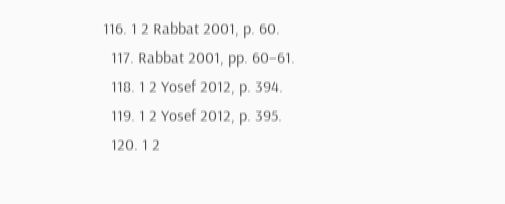116. 1 2 Rabbat 2001, p. 60.
  117. Rabbat 2001, pp. 60–61.
  118. 1 2 Yosef 2012, p. 394.
  119. 1 2 Yosef 2012, p. 395.
  120. 1 2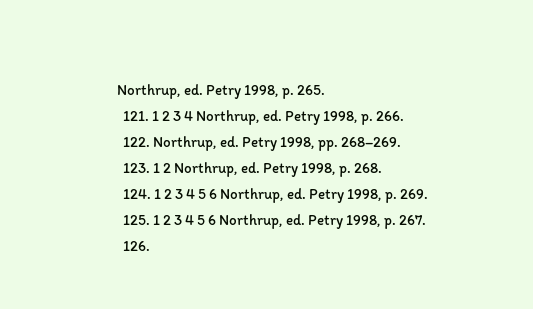Northrup, ed. Petry 1998, p. 265.
  121. 1 2 3 4 Northrup, ed. Petry 1998, p. 266.
  122. Northrup, ed. Petry 1998, pp. 268–269.
  123. 1 2 Northrup, ed. Petry 1998, p. 268.
  124. 1 2 3 4 5 6 Northrup, ed. Petry 1998, p. 269.
  125. 1 2 3 4 5 6 Northrup, ed. Petry 1998, p. 267.
  126.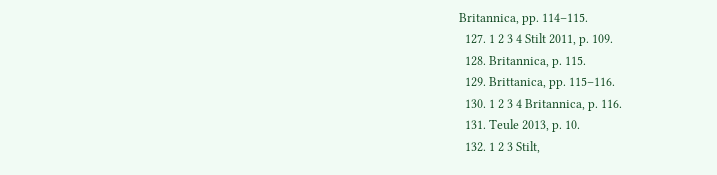Britannica, pp. 114–115.
  127. 1 2 3 4 Stilt 2011, p. 109.
  128. Britannica, p. 115.
  129. Brittanica, pp. 115–116.
  130. 1 2 3 4 Britannica, p. 116.
  131. Teule 2013, p. 10.
  132. 1 2 3 Stilt,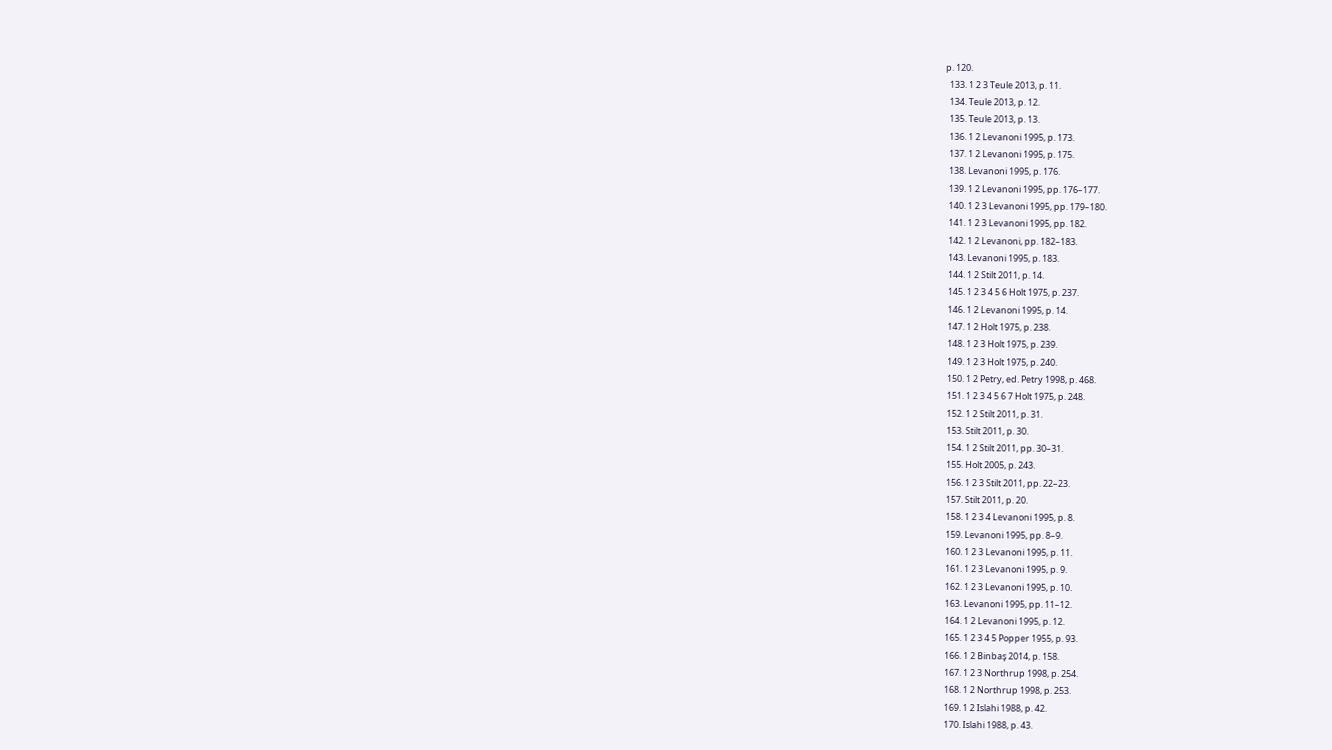p. 120.
  133. 1 2 3 Teule 2013, p. 11.
  134. Teule 2013, p. 12.
  135. Teule 2013, p. 13.
  136. 1 2 Levanoni 1995, p. 173.
  137. 1 2 Levanoni 1995, p. 175.
  138. Levanoni 1995, p. 176.
  139. 1 2 Levanoni 1995, pp. 176–177.
  140. 1 2 3 Levanoni 1995, pp. 179–180.
  141. 1 2 3 Levanoni 1995, pp. 182.
  142. 1 2 Levanoni, pp. 182–183.
  143. Levanoni 1995, p. 183.
  144. 1 2 Stilt 2011, p. 14.
  145. 1 2 3 4 5 6 Holt 1975, p. 237.
  146. 1 2 Levanoni 1995, p. 14.
  147. 1 2 Holt 1975, p. 238.
  148. 1 2 3 Holt 1975, p. 239.
  149. 1 2 3 Holt 1975, p. 240.
  150. 1 2 Petry, ed. Petry 1998, p. 468.
  151. 1 2 3 4 5 6 7 Holt 1975, p. 248.
  152. 1 2 Stilt 2011, p. 31.
  153. Stilt 2011, p. 30.
  154. 1 2 Stilt 2011, pp. 30–31.
  155. Holt 2005, p. 243.
  156. 1 2 3 Stilt 2011, pp. 22–23.
  157. Stilt 2011, p. 20.
  158. 1 2 3 4 Levanoni 1995, p. 8.
  159. Levanoni 1995, pp. 8–9.
  160. 1 2 3 Levanoni 1995, p. 11.
  161. 1 2 3 Levanoni 1995, p. 9.
  162. 1 2 3 Levanoni 1995, p. 10.
  163. Levanoni 1995, pp. 11–12.
  164. 1 2 Levanoni 1995, p. 12.
  165. 1 2 3 4 5 Popper 1955, p. 93.
  166. 1 2 Binbaş 2014, p. 158.
  167. 1 2 3 Northrup 1998, p. 254.
  168. 1 2 Northrup 1998, p. 253.
  169. 1 2 Islahi 1988, p. 42.
  170. Islahi 1988, p. 43.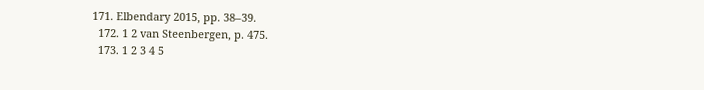171. Elbendary 2015, pp. 38–39.
  172. 1 2 van Steenbergen, p. 475.
  173. 1 2 3 4 5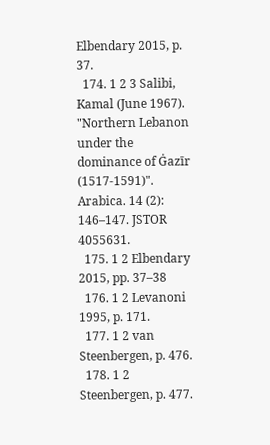Elbendary 2015, p. 37.
  174. 1 2 3 Salibi, Kamal (June 1967). "Northern Lebanon under the dominance of Ġazīr (1517-1591)". Arabica. 14 (2): 146–147. JSTOR 4055631.
  175. 1 2 Elbendary 2015, pp. 37–38
  176. 1 2 Levanoni 1995, p. 171.
  177. 1 2 van Steenbergen, p. 476.
  178. 1 2 Steenbergen, p. 477.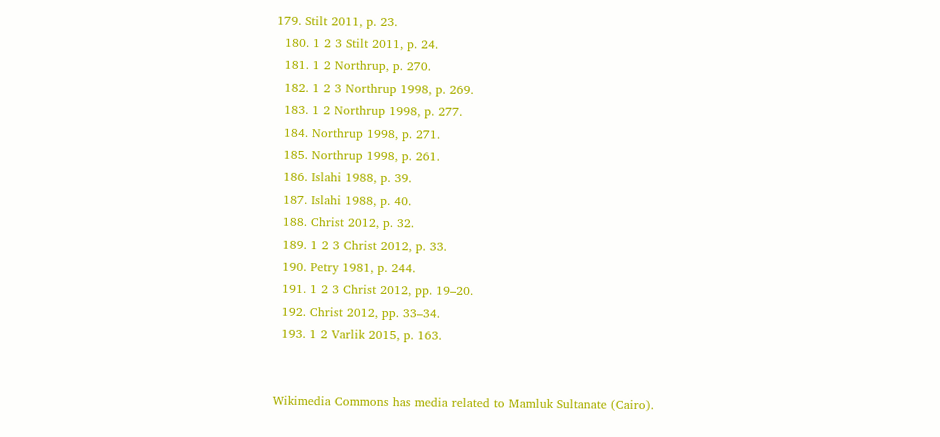179. Stilt 2011, p. 23.
  180. 1 2 3 Stilt 2011, p. 24.
  181. 1 2 Northrup, p. 270.
  182. 1 2 3 Northrup 1998, p. 269.
  183. 1 2 Northrup 1998, p. 277.
  184. Northrup 1998, p. 271.
  185. Northrup 1998, p. 261.
  186. Islahi 1988, p. 39.
  187. Islahi 1988, p. 40.
  188. Christ 2012, p. 32.
  189. 1 2 3 Christ 2012, p. 33.
  190. Petry 1981, p. 244.
  191. 1 2 3 Christ 2012, pp. 19–20.
  192. Christ 2012, pp. 33–34.
  193. 1 2 Varlik 2015, p. 163.


Wikimedia Commons has media related to Mamluk Sultanate (Cairo).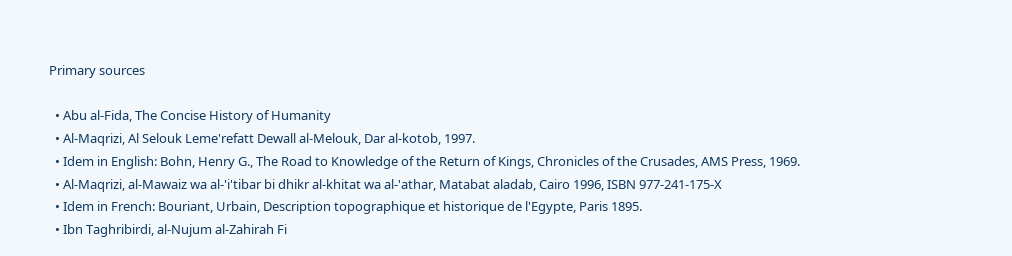Primary sources

  • Abu al-Fida, The Concise History of Humanity
  • Al-Maqrizi, Al Selouk Leme'refatt Dewall al-Melouk, Dar al-kotob, 1997.
  • Idem in English: Bohn, Henry G., The Road to Knowledge of the Return of Kings, Chronicles of the Crusades, AMS Press, 1969.
  • Al-Maqrizi, al-Mawaiz wa al-'i'tibar bi dhikr al-khitat wa al-'athar, Matabat aladab, Cairo 1996, ISBN 977-241-175-X
  • Idem in French: Bouriant, Urbain, Description topographique et historique de l'Egypte, Paris 1895.
  • Ibn Taghribirdi, al-Nujum al-Zahirah Fi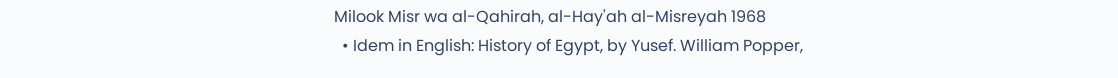Milook Misr wa al-Qahirah, al-Hay'ah al-Misreyah 1968
  • Idem in English: History of Egypt, by Yusef. William Popper,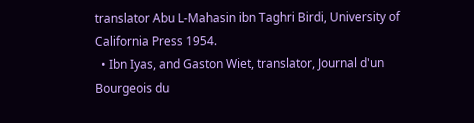translator Abu L-Mahasin ibn Taghri Birdi, University of California Press 1954.
  • Ibn Iyas, and Gaston Wiet, translator, Journal d'un Bourgeois du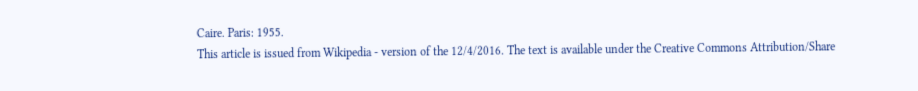Caire. Paris: 1955.
This article is issued from Wikipedia - version of the 12/4/2016. The text is available under the Creative Commons Attribution/Share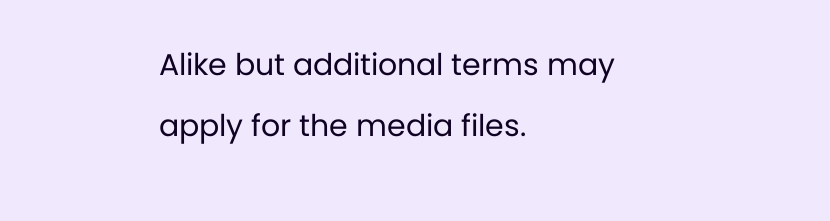Alike but additional terms may apply for the media files.